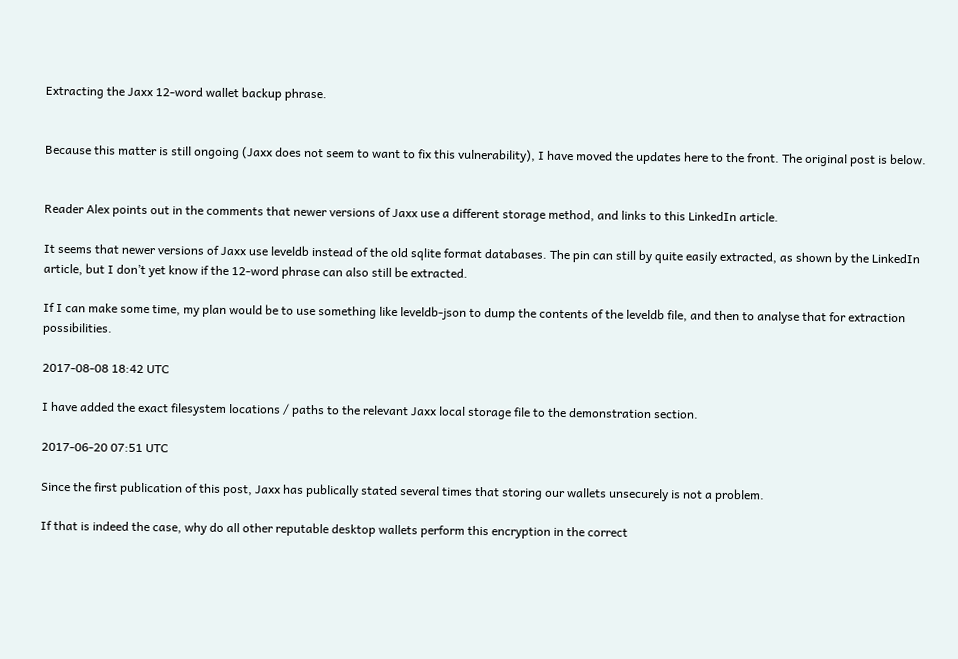Extracting the Jaxx 12-word wallet backup phrase.


Because this matter is still ongoing (Jaxx does not seem to want to fix this vulnerability), I have moved the updates here to the front. The original post is below.


Reader Alex points out in the comments that newer versions of Jaxx use a different storage method, and links to this LinkedIn article.

It seems that newer versions of Jaxx use leveldb instead of the old sqlite format databases. The pin can still by quite easily extracted, as shown by the LinkedIn article, but I don’t yet know if the 12-word phrase can also still be extracted.

If I can make some time, my plan would be to use something like leveldb-json to dump the contents of the leveldb file, and then to analyse that for extraction possibilities.

2017-08-08 18:42 UTC

I have added the exact filesystem locations / paths to the relevant Jaxx local storage file to the demonstration section.

2017-06-20 07:51 UTC

Since the first publication of this post, Jaxx has publically stated several times that storing our wallets unsecurely is not a problem.

If that is indeed the case, why do all other reputable desktop wallets perform this encryption in the correct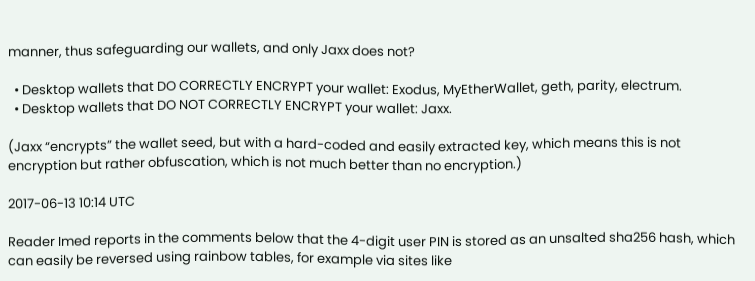manner, thus safeguarding our wallets, and only Jaxx does not?

  • Desktop wallets that DO CORRECTLY ENCRYPT your wallet: Exodus, MyEtherWallet, geth, parity, electrum.
  • Desktop wallets that DO NOT CORRECTLY ENCRYPT your wallet: Jaxx.

(Jaxx “encrypts” the wallet seed, but with a hard-coded and easily extracted key, which means this is not encryption but rather obfuscation, which is not much better than no encryption.)

2017-06-13 10:14 UTC

Reader Imed reports in the comments below that the 4-digit user PIN is stored as an unsalted sha256 hash, which can easily be reversed using rainbow tables, for example via sites like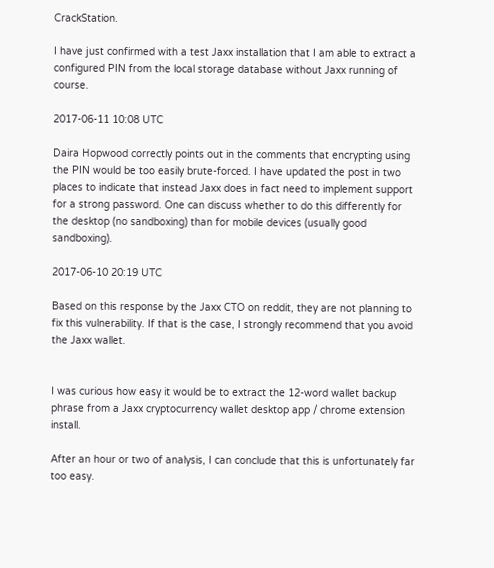CrackStation.

I have just confirmed with a test Jaxx installation that I am able to extract a configured PIN from the local storage database without Jaxx running of course.

2017-06-11 10:08 UTC

Daira Hopwood correctly points out in the comments that encrypting using the PIN would be too easily brute-forced. I have updated the post in two places to indicate that instead Jaxx does in fact need to implement support for a strong password. One can discuss whether to do this differently for the desktop (no sandboxing) than for mobile devices (usually good sandboxing).

2017-06-10 20:19 UTC

Based on this response by the Jaxx CTO on reddit, they are not planning to fix this vulnerability. If that is the case, I strongly recommend that you avoid the Jaxx wallet.


I was curious how easy it would be to extract the 12-word wallet backup phrase from a Jaxx cryptocurrency wallet desktop app / chrome extension install.

After an hour or two of analysis, I can conclude that this is unfortunately far too easy.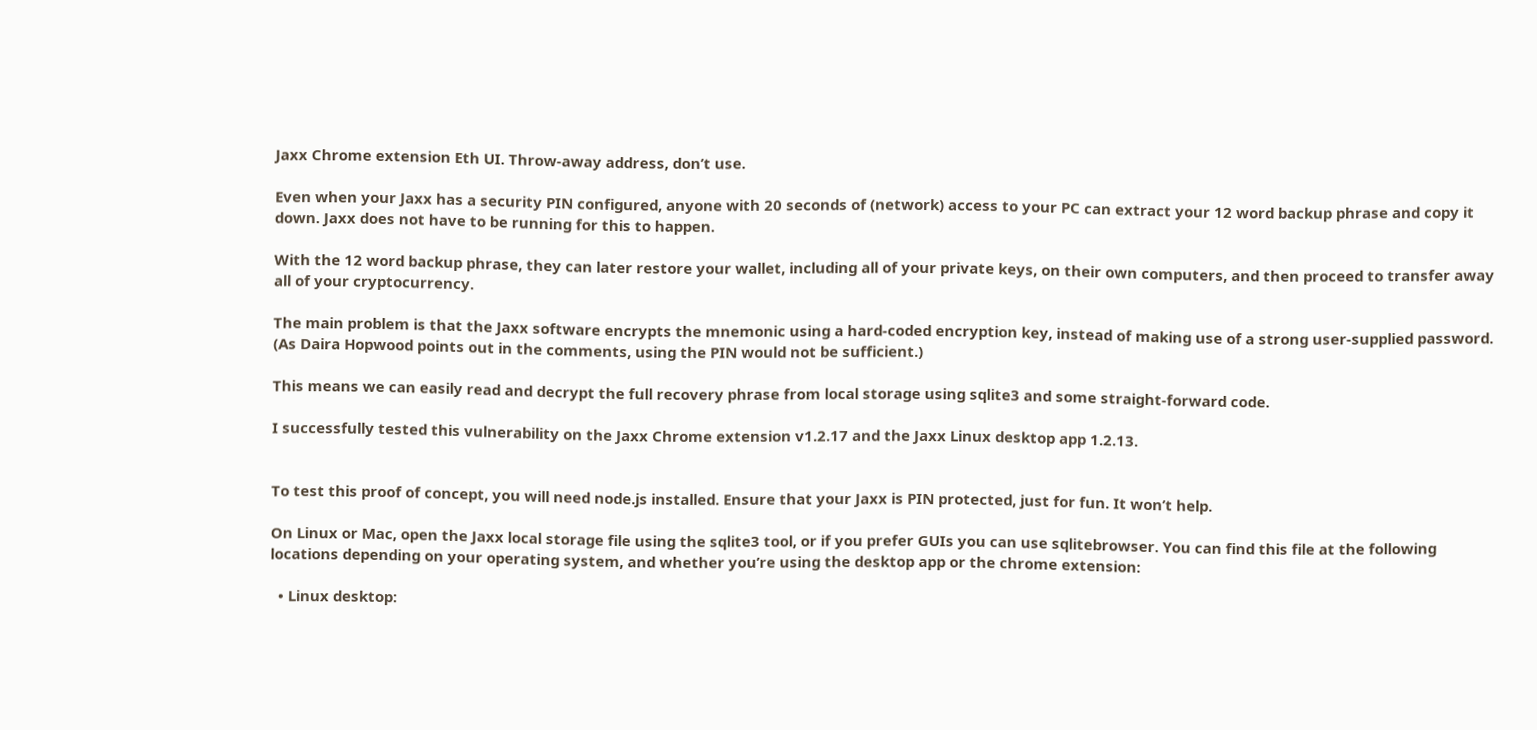Jaxx Chrome extension Eth UI. Throw-away address, don’t use.

Even when your Jaxx has a security PIN configured, anyone with 20 seconds of (network) access to your PC can extract your 12 word backup phrase and copy it down. Jaxx does not have to be running for this to happen.

With the 12 word backup phrase, they can later restore your wallet, including all of your private keys, on their own computers, and then proceed to transfer away all of your cryptocurrency.

The main problem is that the Jaxx software encrypts the mnemonic using a hard-coded encryption key, instead of making use of a strong user-supplied password. (As Daira Hopwood points out in the comments, using the PIN would not be sufficient.)

This means we can easily read and decrypt the full recovery phrase from local storage using sqlite3 and some straight-forward code.

I successfully tested this vulnerability on the Jaxx Chrome extension v1.2.17 and the Jaxx Linux desktop app 1.2.13.


To test this proof of concept, you will need node.js installed. Ensure that your Jaxx is PIN protected, just for fun. It won’t help.

On Linux or Mac, open the Jaxx local storage file using the sqlite3 tool, or if you prefer GUIs you can use sqlitebrowser. You can find this file at the following locations depending on your operating system, and whether you’re using the desktop app or the chrome extension:

  • Linux desktop: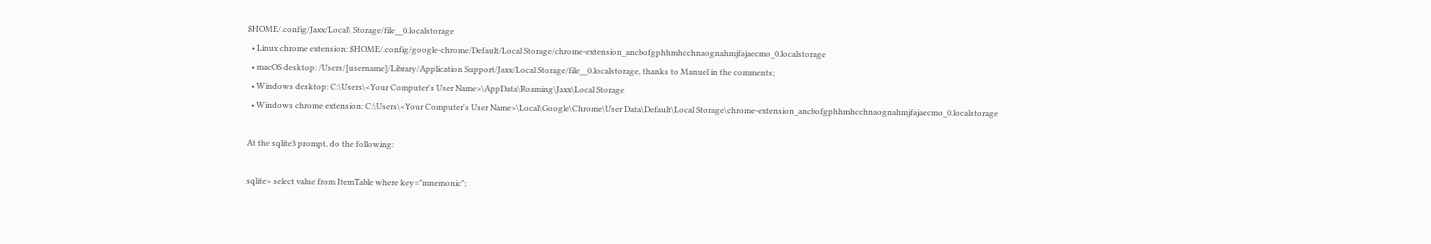$HOME/.config/Jaxx/Local\ Storage/file__0.localstorage
  • Linux chrome extension: $HOME/.config/google-chrome/Default/Local Storage/chrome-extension_ancbofgphhmhcchnaognahmjfajaecmo_0.localstorage
  • macOS desktop: /Users/[username]/Library/Application Support/Jaxx/Local Storage/file__0.localstorage, thanks to Manuel in the comments;
  • Windows desktop: C:\Users\<Your Computer's User Name>\AppData\Roaming\Jaxx\Local Storage
  • Windows chrome extension: C:\Users\<Your Computer's User Name>\Local\Google\Chrome\User Data\Default\Local Storage\chrome-extension_ancbofgphhmhcchnaognahmjfajaecmo_0.localstorage

At the sqlite3 prompt, do the following:

sqlite> select value from ItemTable where key="mnemonic";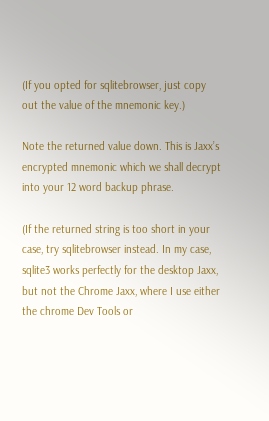(If you opted for sqlitebrowser, just copy out the value of the mnemonic key.)

Note the returned value down. This is Jaxx’s encrypted mnemonic which we shall decrypt into your 12 word backup phrase.

(If the returned string is too short in your case, try sqlitebrowser instead. In my case, sqlite3 works perfectly for the desktop Jaxx, but not the Chrome Jaxx, where I use either the chrome Dev Tools or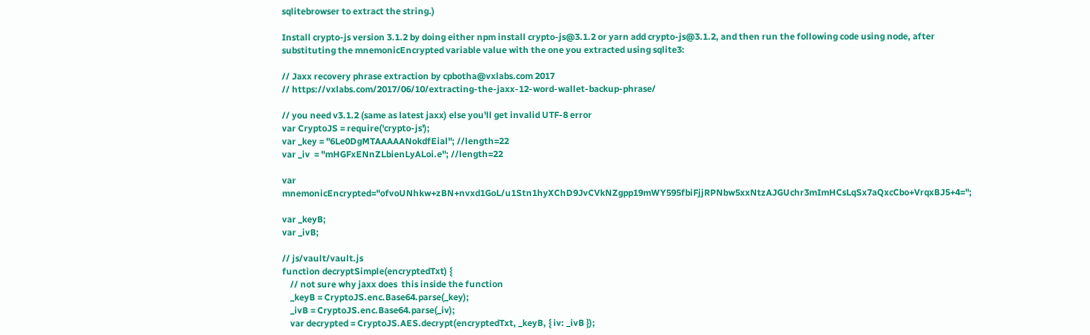sqlitebrowser to extract the string.)

Install crypto-js version 3.1.2 by doing either npm install crypto-js@3.1.2 or yarn add crypto-js@3.1.2, and then run the following code using node, after substituting the mnemonicEncrypted variable value with the one you extracted using sqlite3:

// Jaxx recovery phrase extraction by cpbotha@vxlabs.com 2017
// https://vxlabs.com/2017/06/10/extracting-the-jaxx-12-word-wallet-backup-phrase/

// you need v3.1.2 (same as latest jaxx) else you'll get invalid UTF-8 error
var CryptoJS = require('crypto-js');
var _key = "6Le0DgMTAAAAANokdfEial"; //length=22
var _iv  = "mHGFxENnZLbienLyALoi.e"; //length=22

var mnemonicEncrypted="ofvoUNhkw+zBN+nvxd1GoL/u1Stn1hyXChD9JvCVkNZgpp19mWY595fbiFjjRPNbw5xxNtzAJGUchr3mImHCsLqSx7aQxcCbo+VrqxBJ5+4=";

var _keyB;
var _ivB;

// js/vault/vault.js
function decryptSimple(encryptedTxt) {
    // not sure why jaxx does  this inside the function
    _keyB = CryptoJS.enc.Base64.parse(_key);
    _ivB = CryptoJS.enc.Base64.parse(_iv);
    var decrypted = CryptoJS.AES.decrypt(encryptedTxt, _keyB, { iv: _ivB });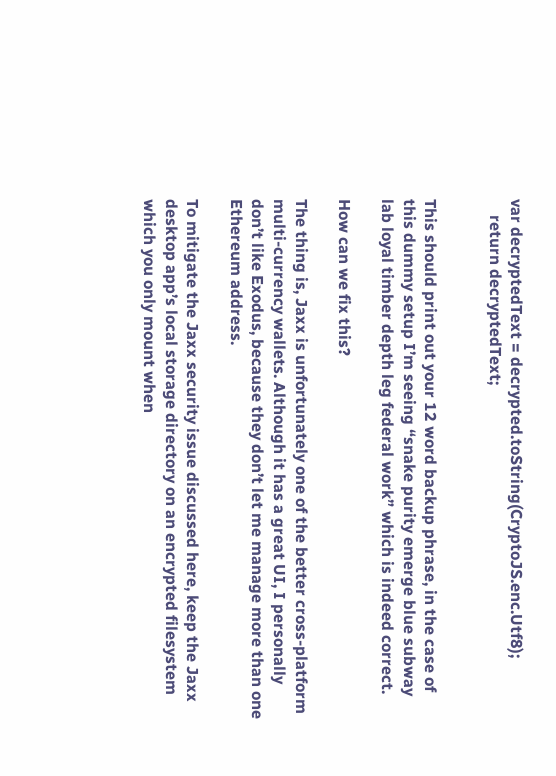var decryptedText = decrypted.toString(CryptoJS.enc.Utf8);
    return decryptedText;


This should print out your 12 word backup phrase, in the case of this dummy setup I’m seeing “snake purity emerge blue subway lab loyal timber depth leg federal work” which is indeed correct.

How can we fix this?

The thing is, Jaxx is unfortunately one of the better cross-platform multi-currency wallets. Although it has a great UI, I personally don’t like Exodus, because they don’t let me manage more than one Ethereum address.

To mitigate the Jaxx security issue discussed here, keep the Jaxx desktop app’s local storage directory on an encrypted filesystem which you only mount when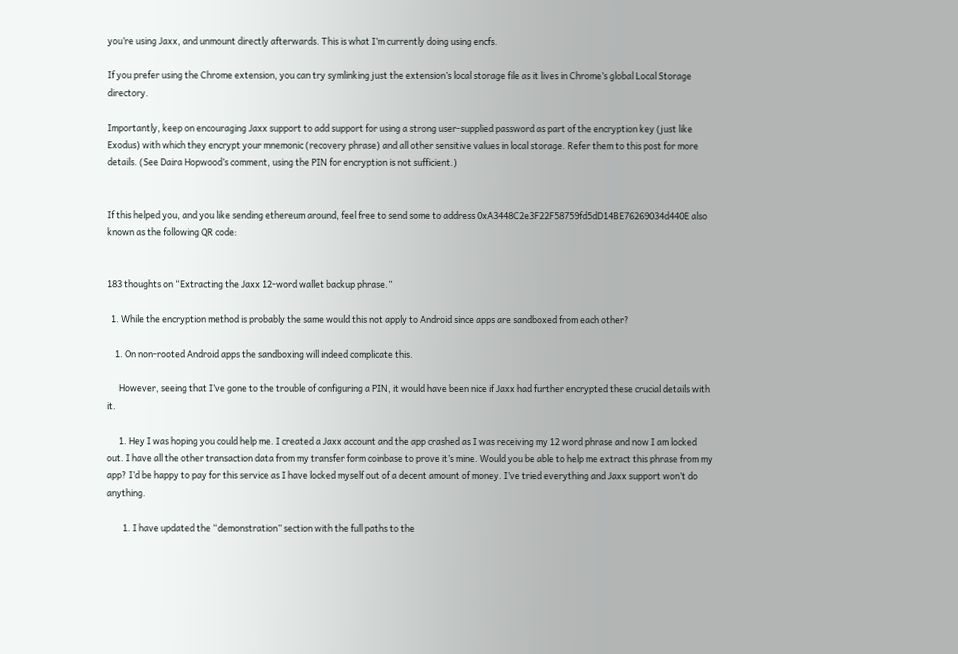you’re using Jaxx, and unmount directly afterwards. This is what I’m currently doing using encfs.

If you prefer using the Chrome extension, you can try symlinking just the extension’s local storage file as it lives in Chrome’s global Local Storage directory.

Importantly, keep on encouraging Jaxx support to add support for using a strong user-supplied password as part of the encryption key (just like Exodus) with which they encrypt your mnemonic (recovery phrase) and all other sensitive values in local storage. Refer them to this post for more details. (See Daira Hopwood’s comment, using the PIN for encryption is not sufficient.)


If this helped you, and you like sending ethereum around, feel free to send some to address 0xA3448C2e3F22F58759fd5dD14BE76269034d440E also known as the following QR code:


183 thoughts on “Extracting the Jaxx 12-word wallet backup phrase.”

  1. While the encryption method is probably the same would this not apply to Android since apps are sandboxed from each other?

    1. On non-rooted Android apps the sandboxing will indeed complicate this.

      However, seeing that I’ve gone to the trouble of configuring a PIN, it would have been nice if Jaxx had further encrypted these crucial details with it.

      1. Hey I was hoping you could help me. I created a Jaxx account and the app crashed as I was receiving my 12 word phrase and now I am locked out. I have all the other transaction data from my transfer form coinbase to prove it’s mine. Would you be able to help me extract this phrase from my app? I’d be happy to pay for this service as I have locked myself out of a decent amount of money. I’ve tried everything and Jaxx support won’t do anything.

        1. I have updated the “demonstration” section with the full paths to the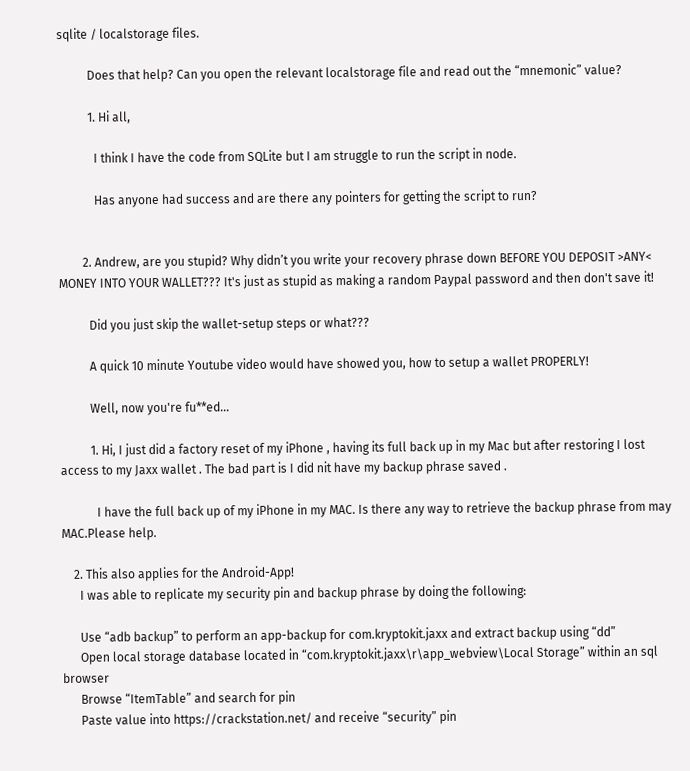sqlite / localstorage files.

          Does that help? Can you open the relevant localstorage file and read out the “mnemonic” value?

          1. Hi all,

            I think I have the code from SQLite but I am struggle to run the script in node.

            Has anyone had success and are there any pointers for getting the script to run?


        2. Andrew, are you stupid? Why didn’t you write your recovery phrase down BEFORE YOU DEPOSIT >ANY< MONEY INTO YOUR WALLET??? It's just as stupid as making a random Paypal password and then don't save it!

          Did you just skip the wallet-setup steps or what???

          A quick 10 minute Youtube video would have showed you, how to setup a wallet PROPERLY!

          Well, now you're fu**ed…

          1. Hi, I just did a factory reset of my iPhone , having its full back up in my Mac but after restoring I lost access to my Jaxx wallet . The bad part is I did nit have my backup phrase saved .

            I have the full back up of my iPhone in my MAC. Is there any way to retrieve the backup phrase from may MAC.Please help.

    2. This also applies for the Android-App!
      I was able to replicate my security pin and backup phrase by doing the following:

      Use “adb backup” to perform an app-backup for com.kryptokit.jaxx and extract backup using “dd”
      Open local storage database located in “com.kryptokit.jaxx\r\app_webview\Local Storage” within an sql browser
      Browse “ItemTable” and search for pin
      Paste value into https://crackstation.net/ and receive “security” pin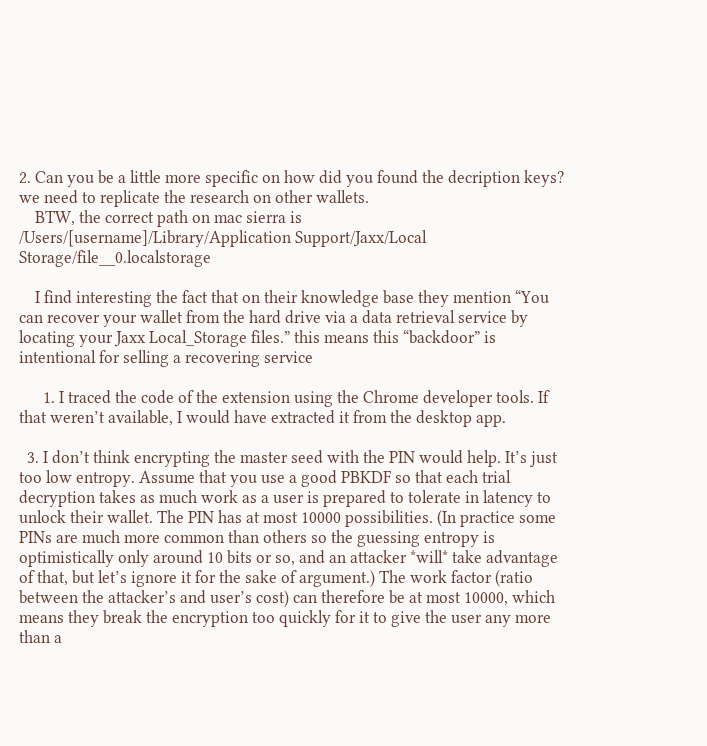2. Can you be a little more specific on how did you found the decription keys? we need to replicate the research on other wallets.
    BTW, the correct path on mac sierra is /Users/[username]/Library/Application Support/Jaxx/Local Storage/file__0.localstorage

    I find interesting the fact that on their knowledge base they mention “You can recover your wallet from the hard drive via a data retrieval service by locating your Jaxx Local_Storage files.” this means this “backdoor” is intentional for selling a recovering service

      1. I traced the code of the extension using the Chrome developer tools. If that weren’t available, I would have extracted it from the desktop app.

  3. I don’t think encrypting the master seed with the PIN would help. It’s just too low entropy. Assume that you use a good PBKDF so that each trial decryption takes as much work as a user is prepared to tolerate in latency to unlock their wallet. The PIN has at most 10000 possibilities. (In practice some PINs are much more common than others so the guessing entropy is optimistically only around 10 bits or so, and an attacker *will* take advantage of that, but let’s ignore it for the sake of argument.) The work factor (ratio between the attacker’s and user’s cost) can therefore be at most 10000, which means they break the encryption too quickly for it to give the user any more than a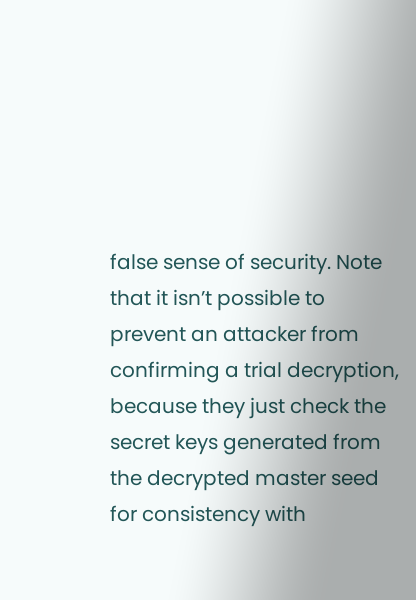false sense of security. Note that it isn’t possible to prevent an attacker from confirming a trial decryption, because they just check the secret keys generated from the decrypted master seed for consistency with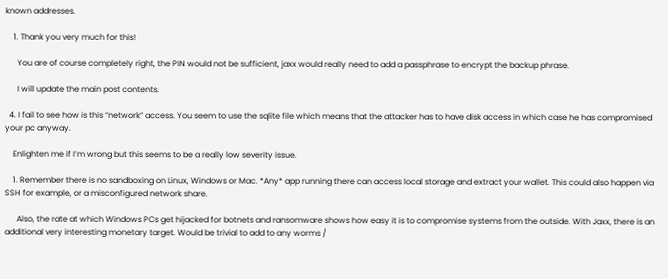known addresses.

    1. Thank you very much for this!

      You are of course completely right, the PIN would not be sufficient, jaxx would really need to add a passphrase to encrypt the backup phrase.

      I will update the main post contents.

  4. I fail to see how is this “network” access. You seem to use the sqlite file which means that the attacker has to have disk access in which case he has compromised your pc anyway.

    Enlighten me if I’m wrong but this seems to be a really low severity issue.

    1. Remember there is no sandboxing on Linux, Windows or Mac. *Any* app running there can access local storage and extract your wallet. This could also happen via SSH for example, or a misconfigured network share.

      Also, the rate at which Windows PCs get hijacked for botnets and ransomware shows how easy it is to compromise systems from the outside. With Jaxx, there is an additional very interesting monetary target. Would be trivial to add to any worms /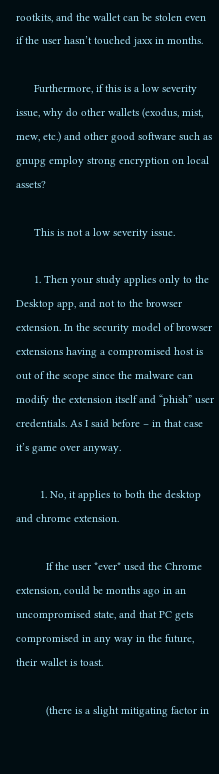rootkits, and the wallet can be stolen even if the user hasn’t touched jaxx in months.

      Furthermore, if this is a low severity issue, why do other wallets (exodus, mist, mew, etc.) and other good software such as gnupg employ strong encryption on local assets?

      This is not a low severity issue.

      1. Then your study applies only to the Desktop app, and not to the browser extension. In the security model of browser extensions having a compromised host is out of the scope since the malware can modify the extension itself and “phish” user credentials. As I said before – in that case it’s game over anyway.

        1. No, it applies to both the desktop and chrome extension.

          If the user *ever* used the Chrome extension, could be months ago in an uncompromised state, and that PC gets compromised in any way in the future, their wallet is toast.

          (there is a slight mitigating factor in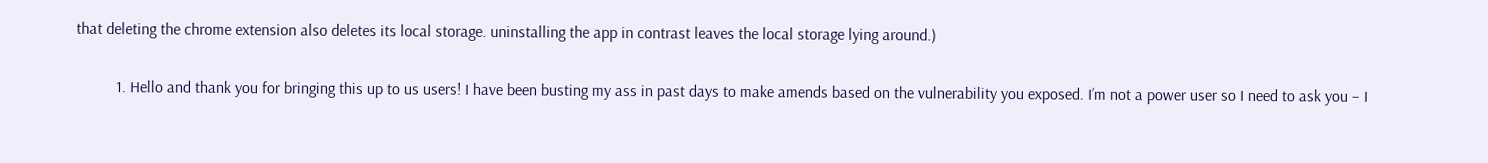that deleting the chrome extension also deletes its local storage. uninstalling the app in contrast leaves the local storage lying around.)

          1. Hello and thank you for bringing this up to us users! I have been busting my ass in past days to make amends based on the vulnerability you exposed. I’m not a power user so I need to ask you – I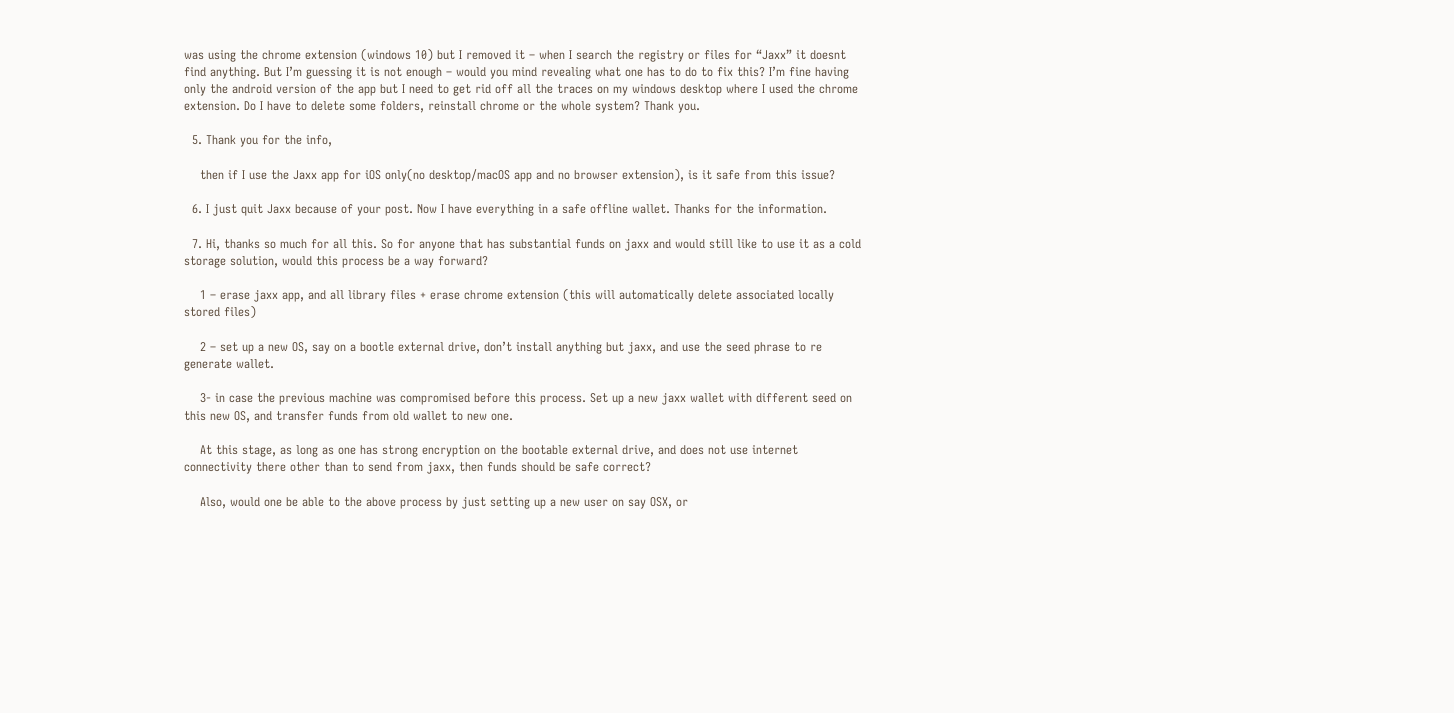was using the chrome extension (windows 10) but I removed it – when I search the registry or files for “Jaxx” it doesnt find anything. But I’m guessing it is not enough – would you mind revealing what one has to do to fix this? I’m fine having only the android version of the app but I need to get rid off all the traces on my windows desktop where I used the chrome extension. Do I have to delete some folders, reinstall chrome or the whole system? Thank you.

  5. Thank you for the info,

    then if I use the Jaxx app for iOS only(no desktop/macOS app and no browser extension), is it safe from this issue?

  6. I just quit Jaxx because of your post. Now I have everything in a safe offline wallet. Thanks for the information.

  7. Hi, thanks so much for all this. So for anyone that has substantial funds on jaxx and would still like to use it as a cold storage solution, would this process be a way forward?

    1 – erase jaxx app, and all library files + erase chrome extension (this will automatically delete associated locally stored files)

    2 – set up a new OS, say on a bootle external drive, don’t install anything but jaxx, and use the seed phrase to re generate wallet.

    3- in case the previous machine was compromised before this process. Set up a new jaxx wallet with different seed on this new OS, and transfer funds from old wallet to new one.

    At this stage, as long as one has strong encryption on the bootable external drive, and does not use internet connectivity there other than to send from jaxx, then funds should be safe correct?

    Also, would one be able to the above process by just setting up a new user on say OSX, or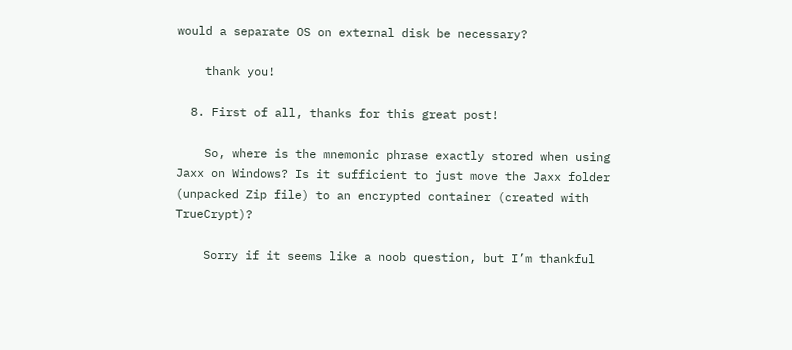would a separate OS on external disk be necessary?

    thank you!

  8. First of all, thanks for this great post!

    So, where is the mnemonic phrase exactly stored when using Jaxx on Windows? Is it sufficient to just move the Jaxx folder (unpacked Zip file) to an encrypted container (created with TrueCrypt)?

    Sorry if it seems like a noob question, but I’m thankful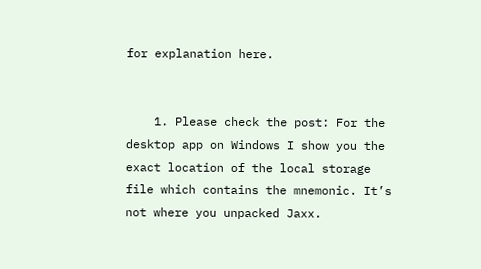for explanation here.


    1. Please check the post: For the desktop app on Windows I show you the exact location of the local storage file which contains the mnemonic. It’s not where you unpacked Jaxx.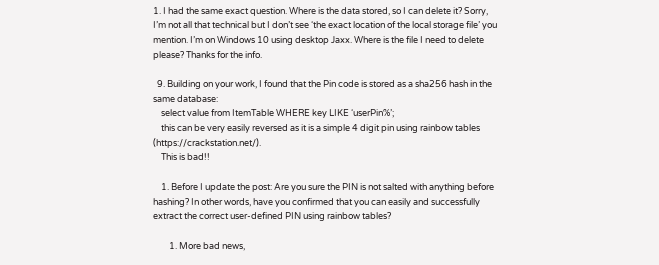1. I had the same exact question. Where is the data stored, so I can delete it? Sorry, I’m not all that technical but I don’t see ‘the exact location of the local storage file’ you mention. I’m on Windows 10 using desktop Jaxx. Where is the file I need to delete please? Thanks for the info.

  9. Building on your work, I found that the Pin code is stored as a sha256 hash in the same database:
    select value from ItemTable WHERE key LIKE ‘userPin%’;
    this can be very easily reversed as it is a simple 4 digit pin using rainbow tables (https://crackstation.net/).
    This is bad!!

    1. Before I update the post: Are you sure the PIN is not salted with anything before hashing? In other words, have you confirmed that you can easily and successfully extract the correct user-defined PIN using rainbow tables?

        1. More bad news,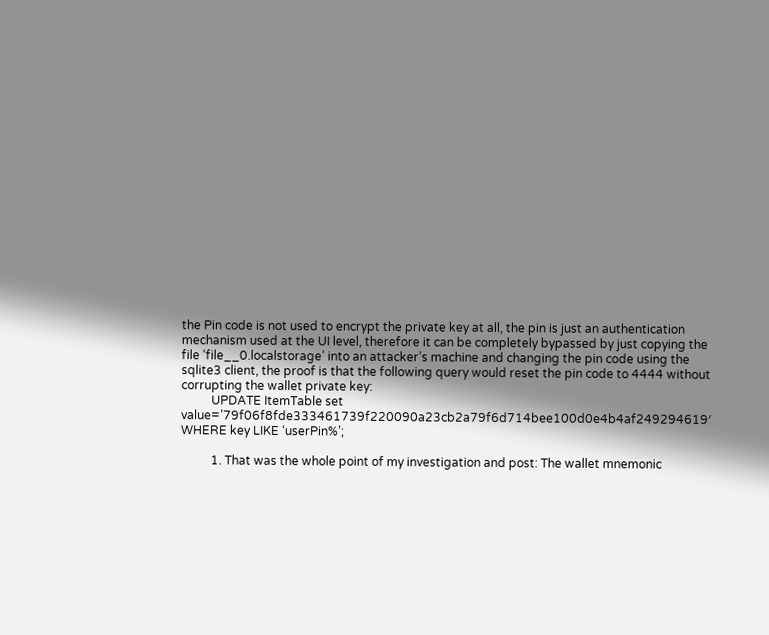the Pin code is not used to encrypt the private key at all, the pin is just an authentication mechanism used at the UI level, therefore it can be completely bypassed by just copying the file ‘file__0.localstorage’ into an attacker’s machine and changing the pin code using the sqlite3 client, the proof is that the following query would reset the pin code to 4444 without corrupting the wallet private key:
          UPDATE ItemTable set value=’79f06f8fde333461739f220090a23cb2a79f6d714bee100d0e4b4af249294619′ WHERE key LIKE ‘userPin%’;

          1. That was the whole point of my investigation and post: The wallet mnemonic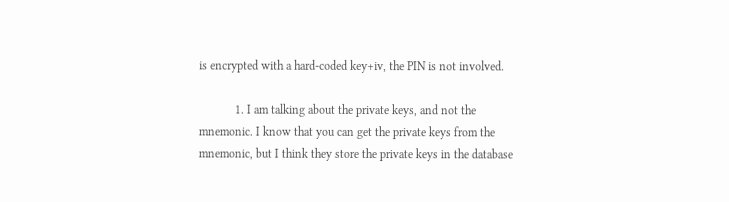is encrypted with a hard-coded key+iv, the PIN is not involved.

            1. I am talking about the private keys, and not the mnemonic. I know that you can get the private keys from the mnemonic, but I think they store the private keys in the database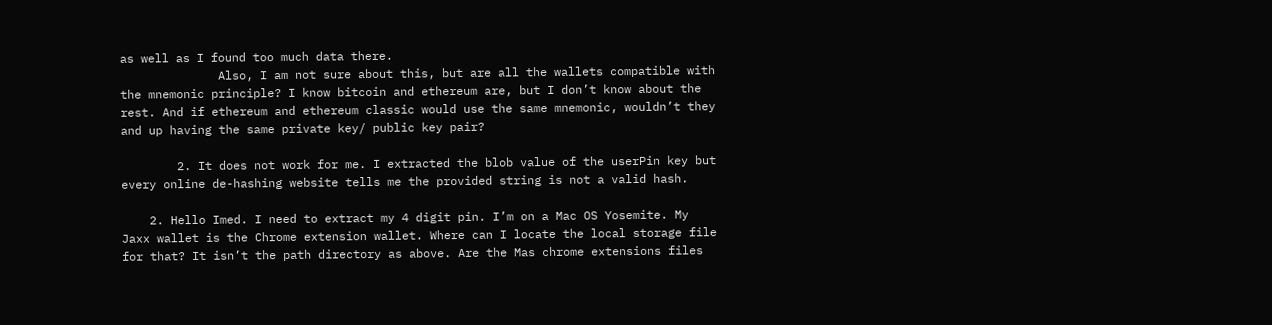as well as I found too much data there.
              Also, I am not sure about this, but are all the wallets compatible with the mnemonic principle? I know bitcoin and ethereum are, but I don’t know about the rest. And if ethereum and ethereum classic would use the same mnemonic, wouldn’t they and up having the same private key/ public key pair?

        2. It does not work for me. I extracted the blob value of the userPin key but every online de-hashing website tells me the provided string is not a valid hash.

    2. Hello Imed. I need to extract my 4 digit pin. I’m on a Mac OS Yosemite. My Jaxx wallet is the Chrome extension wallet. Where can I locate the local storage file for that? It isn’t the path directory as above. Are the Mas chrome extensions files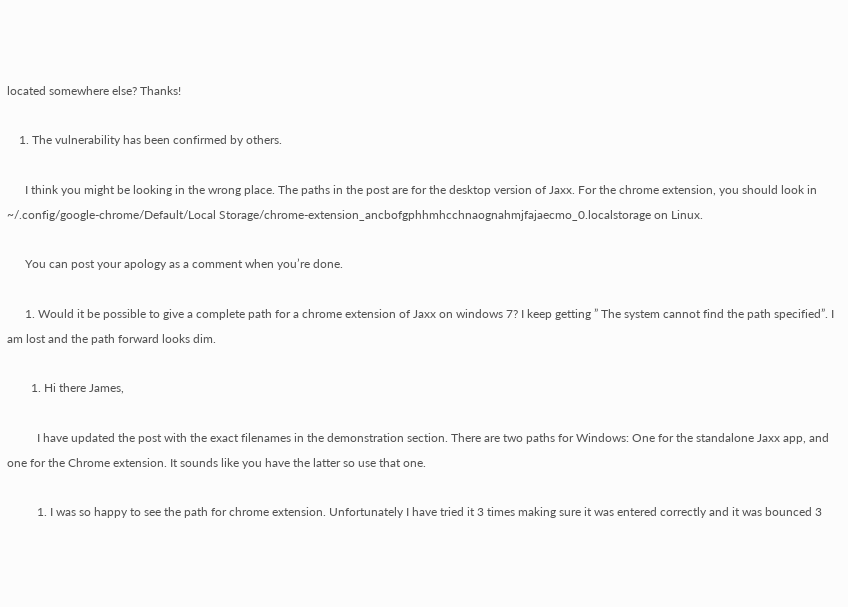located somewhere else? Thanks!

    1. The vulnerability has been confirmed by others.

      I think you might be looking in the wrong place. The paths in the post are for the desktop version of Jaxx. For the chrome extension, you should look in ~/.config/google-chrome/Default/Local Storage/chrome-extension_ancbofgphhmhcchnaognahmjfajaecmo_0.localstorage on Linux.

      You can post your apology as a comment when you’re done.

      1. Would it be possible to give a complete path for a chrome extension of Jaxx on windows 7? I keep getting ” The system cannot find the path specified”. I am lost and the path forward looks dim.

        1. Hi there James,

          I have updated the post with the exact filenames in the demonstration section. There are two paths for Windows: One for the standalone Jaxx app, and one for the Chrome extension. It sounds like you have the latter so use that one.

          1. I was so happy to see the path for chrome extension. Unfortunately I have tried it 3 times making sure it was entered correctly and it was bounced 3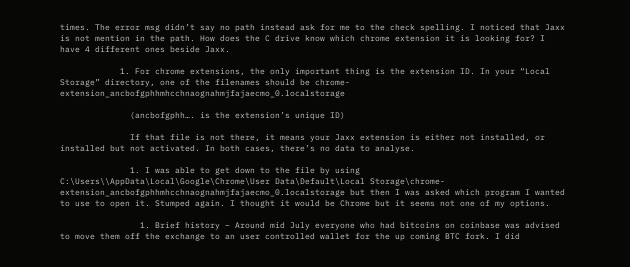times. The error msg didn’t say no path instead ask for me to the check spelling. I noticed that Jaxx is not mention in the path. How does the C drive know which chrome extension it is looking for? I have 4 different ones beside Jaxx.

            1. For chrome extensions, the only important thing is the extension ID. In your “Local Storage” directory, one of the filenames should be chrome-extension_ancbofgphhmhcchnaognahmjfajaecmo_0.localstorage

              (ancbofgphh…. is the extension’s unique ID)

              If that file is not there, it means your Jaxx extension is either not installed, or installed but not activated. In both cases, there’s no data to analyse.

              1. I was able to get down to the file by using C:\Users\\AppData\Local\Google\Chrome\User Data\Default\Local Storage\chrome-extension_ancbofgphhmhcchnaognahmjfajaecmo_0.localstorage but then I was asked which program I wanted to use to open it. Stumped again. I thought it would be Chrome but it seems not one of my options.

                1. Brief history – Around mid July everyone who had bitcoins on coinbase was advised to move them off the exchange to an user controlled wallet for the up coming BTC fork. I did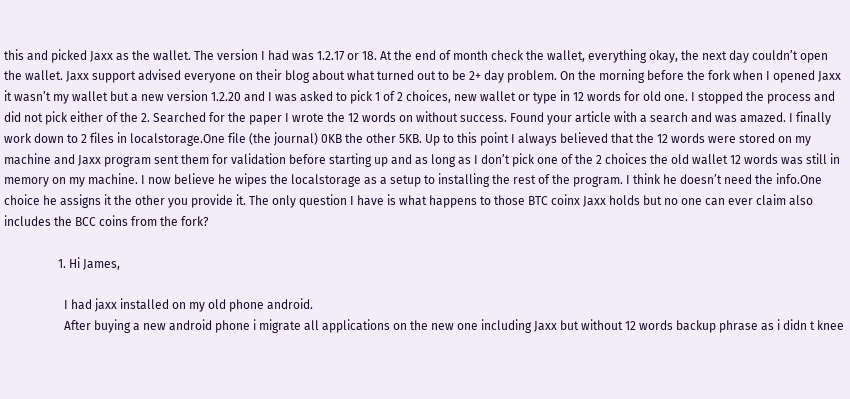this and picked Jaxx as the wallet. The version I had was 1.2.17 or 18. At the end of month check the wallet, everything okay, the next day couldn’t open the wallet. Jaxx support advised everyone on their blog about what turned out to be 2+ day problem. On the morning before the fork when I opened Jaxx it wasn’t my wallet but a new version 1.2.20 and I was asked to pick 1 of 2 choices, new wallet or type in 12 words for old one. I stopped the process and did not pick either of the 2. Searched for the paper I wrote the 12 words on without success. Found your article with a search and was amazed. I finally work down to 2 files in localstorage.One file (the journal) 0KB the other 5KB. Up to this point I always believed that the 12 words were stored on my machine and Jaxx program sent them for validation before starting up and as long as I don’t pick one of the 2 choices the old wallet 12 words was still in memory on my machine. I now believe he wipes the localstorage as a setup to installing the rest of the program. I think he doesn’t need the info.One choice he assigns it the other you provide it. The only question I have is what happens to those BTC coinx Jaxx holds but no one can ever claim also includes the BCC coins from the fork?

                  1. Hi James,

                    I had jaxx installed on my old phone android.
                    After buying a new android phone i migrate all applications on the new one including Jaxx but without 12 words backup phrase as i didn t knee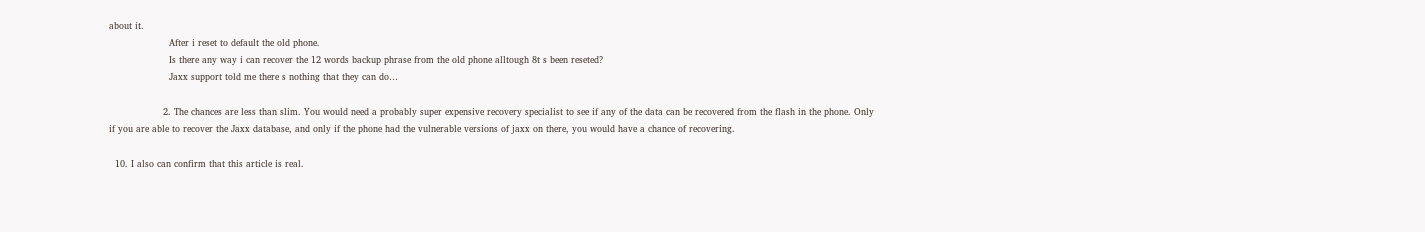about it.
                    After i reset to default the old phone.
                    Is there any way i can recover the 12 words backup phrase from the old phone alltough 8t s been reseted?
                    Jaxx support told me there s nothing that they can do…

                  2. The chances are less than slim. You would need a probably super expensive recovery specialist to see if any of the data can be recovered from the flash in the phone. Only if you are able to recover the Jaxx database, and only if the phone had the vulnerable versions of jaxx on there, you would have a chance of recovering.

  10. I also can confirm that this article is real.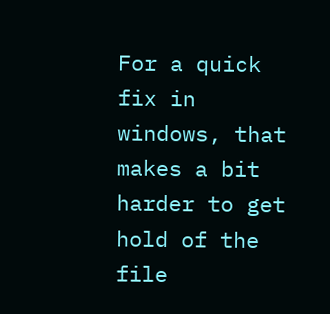For a quick fix in windows, that makes a bit harder to get hold of the file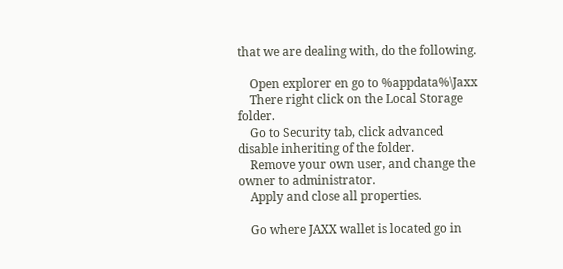that we are dealing with, do the following.

    Open explorer en go to %appdata%\Jaxx
    There right click on the Local Storage folder.
    Go to Security tab, click advanced disable inheriting of the folder.
    Remove your own user, and change the owner to administrator.
    Apply and close all properties.

    Go where JAXX wallet is located go in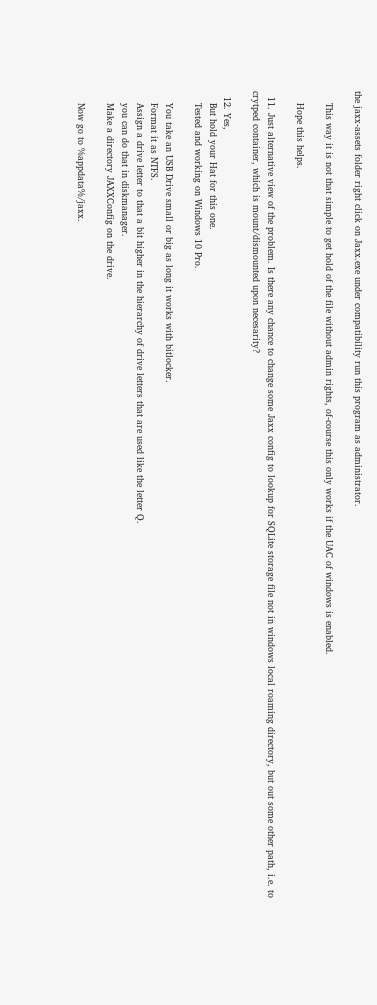the jaxx-assets folder right click on Jaxx.exe under compatibility run this program as administrator.

    This way it is not that simple to get hold of the file without admin rights, of-course this only works if the UAC of windows is enabled.

    Hope this helps.

  11. Just alternative view of the problem. Is there any chance to change some Jaxx config to lookup for SQLite storage file not in windows local roaming directory, but out some other path, i.e. to crytped container, which is mount/dismounted upon necesarity?

  12. Yes,
    But hold your Hat for this one.
    Tested and working on Windows 10 Pro.

    You take an USB Drive small or big as long it works with bitlocker.
    Format it as NTFS.
    Assign a drive letter to that a bit higher in the hierarchy of drive letters that are used like the letter Q.
    you can do that in diskmanager.
    Make a directory JAXXConfig on the drive.

    Now go to %appdata%/jaxx.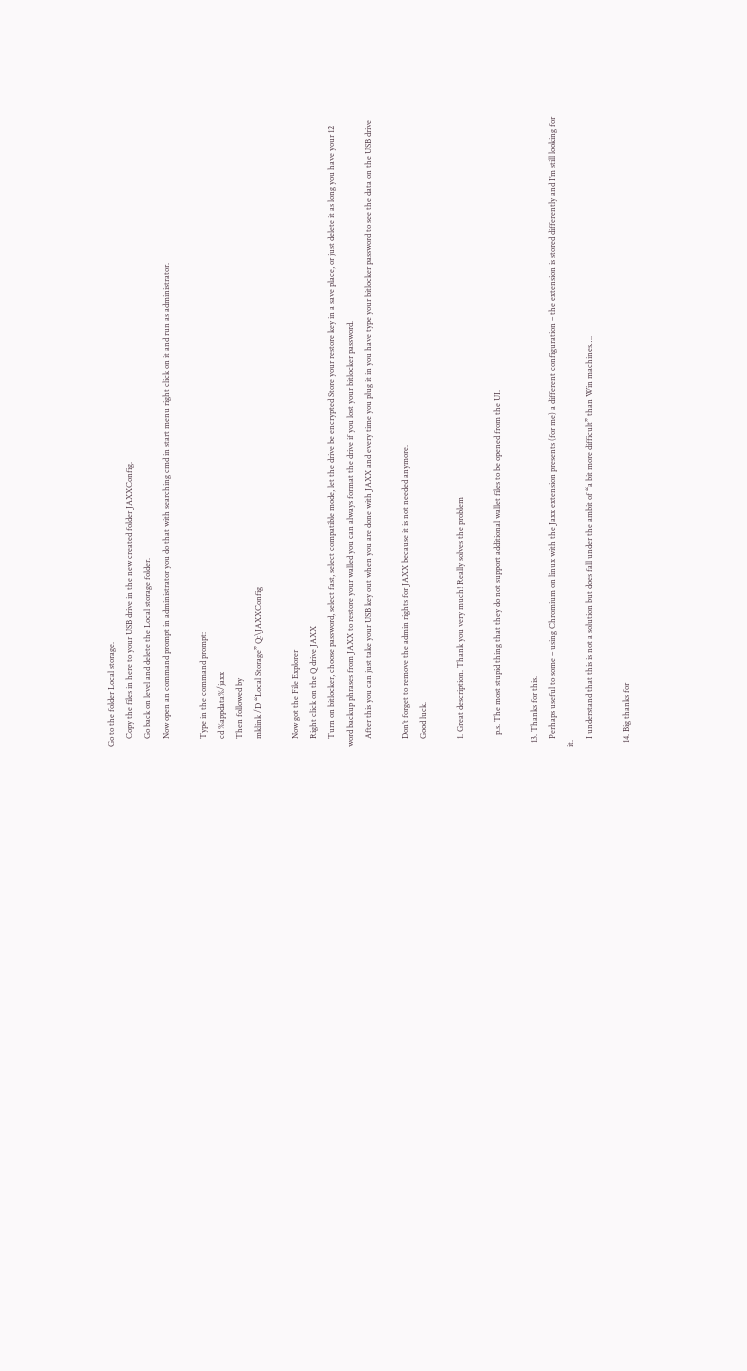Go to the folder Local storage.
    Copy the files in here to your USB drive in the new created folder JAXXConfig.
    Go back on level and delete the Local storage folder.
    Now open an command prompt in administrator you do that with searching cmd in start menu right click on it and run as administrator.

    Type in the command prompt:
    cd %appdata%/jaxx
    Then followed by
    mklink /D “Local Storage” Q:\JAXXConfig

    Now got the File Explorer
    Right click on the Q drive JAXX
    Turn on bitlocker, choose password, select fast, select compatible mode, let the drive be encrypted Store your restore key in a save place, or just delete it as long you have your 12 word backup phrases from JAXX to restore your walled you can always format the drive if you lost your bitlocker password.
    After this you can just take your USB key out when you are done with JAXX and every time you plug it in you have type your bitlocker password to see the data on the USB drive

    Don’t forget to remove the admin rights for JAXX because it is not needed anymore.
    Good luck.

    1. Great description. Thank you very much! Really solves the problem

      p.s. The most stupid thing that they do not support additional wallet files to be opened from the UI.

  13. Thanks for this.
    Perhaps useful to some – using Chromium on linux with the Jaxx extension presents (for me) a different configuration – the extension is stored differently and I’m still looking for it.
    I understand that this is not a solution but does fall under the ambit of “a bit more difficult” than Win machines….

  14. Big thanks for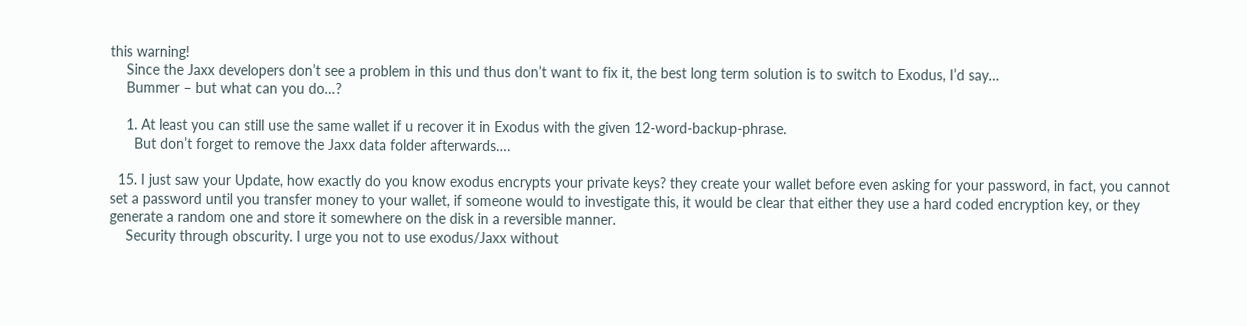this warning!
    Since the Jaxx developers don’t see a problem in this und thus don’t want to fix it, the best long term solution is to switch to Exodus, I’d say…
    Bummer – but what can you do…?

    1. At least you can still use the same wallet if u recover it in Exodus with the given 12-word-backup-phrase.
      But don’t forget to remove the Jaxx data folder afterwards….

  15. I just saw your Update, how exactly do you know exodus encrypts your private keys? they create your wallet before even asking for your password, in fact, you cannot set a password until you transfer money to your wallet, if someone would to investigate this, it would be clear that either they use a hard coded encryption key, or they generate a random one and store it somewhere on the disk in a reversible manner.
    Security through obscurity. I urge you not to use exodus/Jaxx without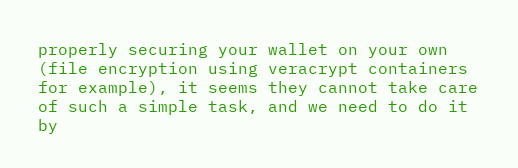properly securing your wallet on your own (file encryption using veracrypt containers for example), it seems they cannot take care of such a simple task, and we need to do it by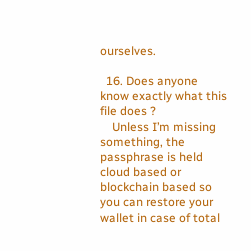ourselves.

  16. Does anyone know exactly what this file does ?
    Unless I’m missing something, the passphrase is held cloud based or blockchain based so you can restore your wallet in case of total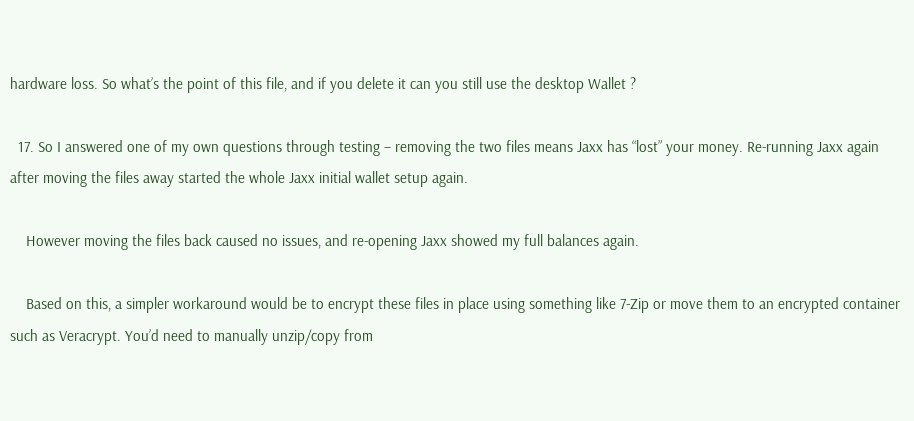hardware loss. So what’s the point of this file, and if you delete it can you still use the desktop Wallet ?

  17. So I answered one of my own questions through testing – removing the two files means Jaxx has “lost” your money. Re-running Jaxx again after moving the files away started the whole Jaxx initial wallet setup again.

    However moving the files back caused no issues, and re-opening Jaxx showed my full balances again.

    Based on this, a simpler workaround would be to encrypt these files in place using something like 7-Zip or move them to an encrypted container such as Veracrypt. You’d need to manually unzip/copy from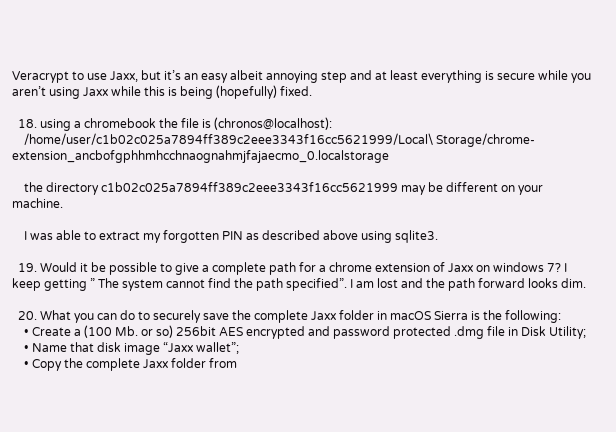Veracrypt to use Jaxx, but it’s an easy albeit annoying step and at least everything is secure while you aren’t using Jaxx while this is being (hopefully) fixed.

  18. using a chromebook the file is (chronos@localhost):
    /home/user/c1b02c025a7894ff389c2eee3343f16cc5621999/Local\ Storage/chrome-extension_ancbofgphhmhcchnaognahmjfajaecmo_0.localstorage

    the directory c1b02c025a7894ff389c2eee3343f16cc5621999 may be different on your machine.

    I was able to extract my forgotten PIN as described above using sqlite3.

  19. Would it be possible to give a complete path for a chrome extension of Jaxx on windows 7? I keep getting ” The system cannot find the path specified”. I am lost and the path forward looks dim.

  20. What you can do to securely save the complete Jaxx folder in macOS Sierra is the following:
    • Create a (100 Mb. or so) 256bit AES encrypted and password protected .dmg file in Disk Utility;
    • Name that disk image “Jaxx wallet”;
    • Copy the complete Jaxx folder from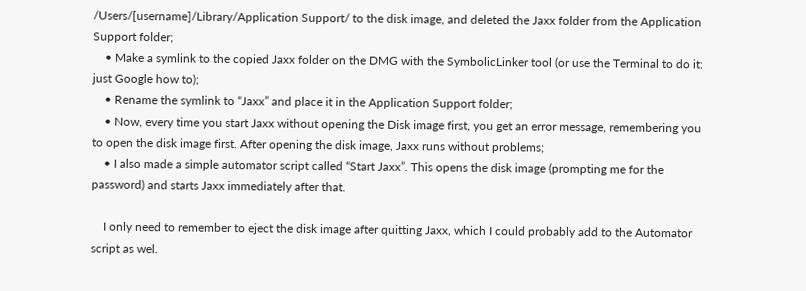/Users/[username]/Library/Application Support/ to the disk image, and deleted the Jaxx folder from the Application Support folder;
    • Make a symlink to the copied Jaxx folder on the DMG with the SymbolicLinker tool (or use the Terminal to do it: just Google how to);
    • Rename the symlink to “Jaxx” and place it in the Application Support folder;
    • Now, every time you start Jaxx without opening the Disk image first, you get an error message, remembering you to open the disk image first. After opening the disk image, Jaxx runs without problems;
    • I also made a simple automator script called “Start Jaxx”. This opens the disk image (prompting me for the password) and starts Jaxx immediately after that.

    I only need to remember to eject the disk image after quitting Jaxx, which I could probably add to the Automator script as wel.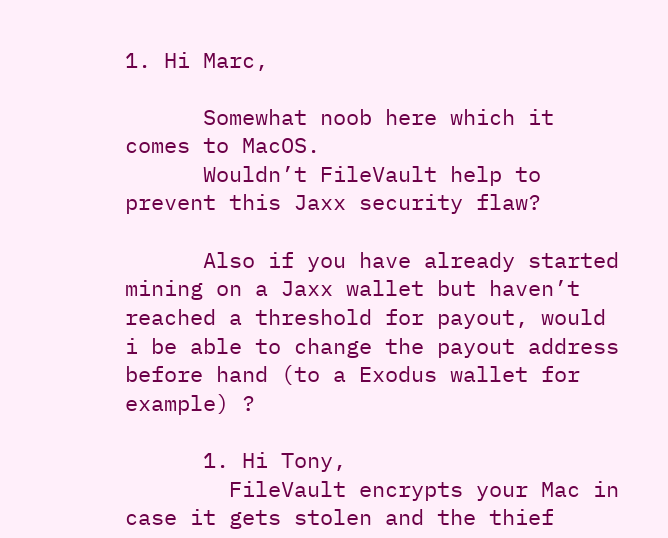1. Hi Marc,

      Somewhat noob here which it comes to MacOS.
      Wouldn’t FileVault help to prevent this Jaxx security flaw?

      Also if you have already started mining on a Jaxx wallet but haven’t reached a threshold for payout, would i be able to change the payout address before hand (to a Exodus wallet for example) ?

      1. Hi Tony,
        FileVault encrypts your Mac in case it gets stolen and the thief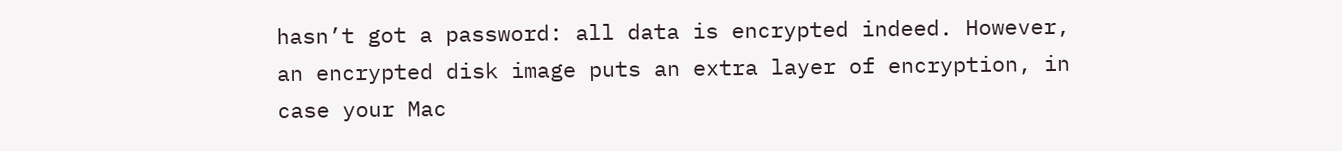hasn’t got a password: all data is encrypted indeed. However, an encrypted disk image puts an extra layer of encryption, in case your Mac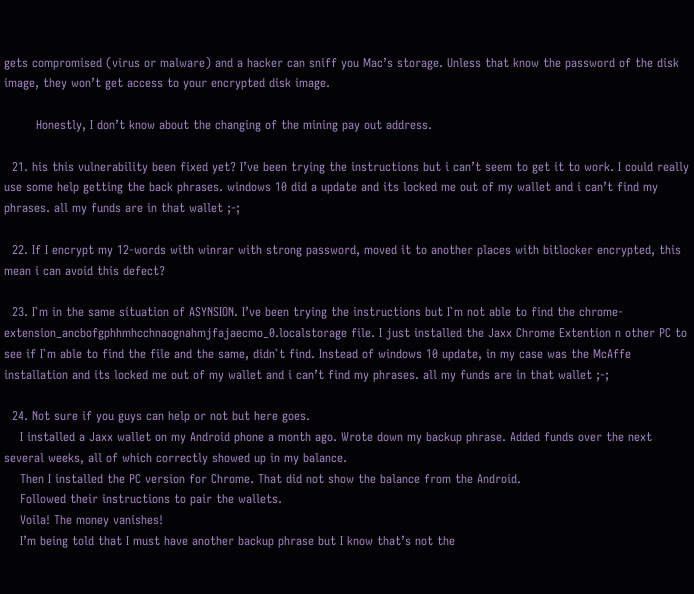gets compromised (virus or malware) and a hacker can sniff you Mac’s storage. Unless that know the password of the disk image, they won’t get access to your encrypted disk image.

        Honestly, I don’t know about the changing of the mining pay out address.

  21. his this vulnerability been fixed yet? I’ve been trying the instructions but i can’t seem to get it to work. I could really use some help getting the back phrases. windows 10 did a update and its locked me out of my wallet and i can’t find my phrases. all my funds are in that wallet ;-;

  22. If I encrypt my 12-words with winrar with strong password, moved it to another places with bitlocker encrypted, this mean i can avoid this defect?

  23. I`m in the same situation of ASYNSION. I’ve been trying the instructions but I`m not able to find the chrome-extension_ancbofgphhmhcchnaognahmjfajaecmo_0.localstorage file. I just installed the Jaxx Chrome Extention n other PC to see if I`m able to find the file and the same, didn`t find. Instead of windows 10 update, in my case was the McAffe installation and its locked me out of my wallet and i can’t find my phrases. all my funds are in that wallet ;-;

  24. Not sure if you guys can help or not but here goes.
    I installed a Jaxx wallet on my Android phone a month ago. Wrote down my backup phrase. Added funds over the next several weeks, all of which correctly showed up in my balance.
    Then I installed the PC version for Chrome. That did not show the balance from the Android.
    Followed their instructions to pair the wallets.
    Voila! The money vanishes!
    I’m being told that I must have another backup phrase but I know that’s not the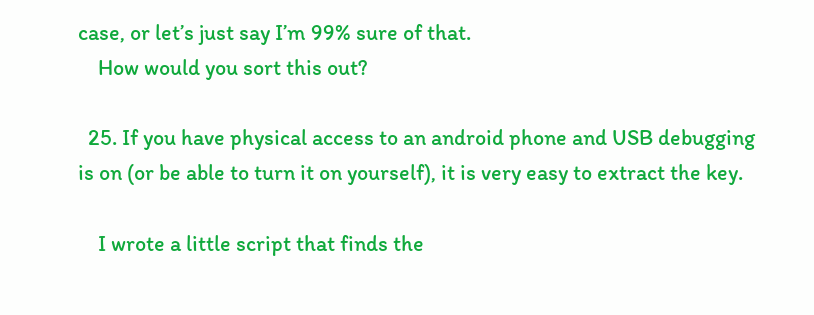case, or let’s just say I’m 99% sure of that.
    How would you sort this out?

  25. If you have physical access to an android phone and USB debugging is on (or be able to turn it on yourself), it is very easy to extract the key.

    I wrote a little script that finds the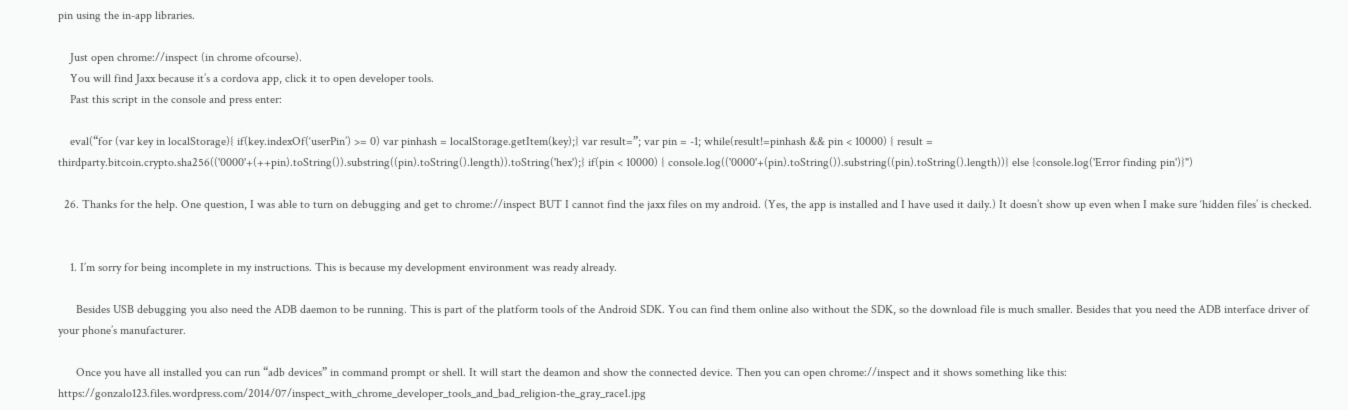pin using the in-app libraries.

    Just open chrome://inspect (in chrome ofcourse).
    You will find Jaxx because it’s a cordova app, click it to open developer tools.
    Past this script in the console and press enter:

    eval(“for (var key in localStorage){ if(key.indexOf(‘userPin’) >= 0) var pinhash = localStorage.getItem(key);} var result=”; var pin = -1; while(result!=pinhash && pin < 10000) { result = thirdparty.bitcoin.crypto.sha256(('0000'+(++pin).toString()).substring((pin).toString().length)).toString('hex');} if(pin < 10000) { console.log(('0000'+(pin).toString()).substring((pin).toString().length))} else {console.log('Error finding pin')}")

  26. Thanks for the help. One question, I was able to turn on debugging and get to chrome://inspect BUT I cannot find the jaxx files on my android. (Yes, the app is installed and I have used it daily.) It doesn’t show up even when I make sure ‘hidden files’ is checked.


    1. I’m sorry for being incomplete in my instructions. This is because my development environment was ready already.

      Besides USB debugging you also need the ADB daemon to be running. This is part of the platform tools of the Android SDK. You can find them online also without the SDK, so the download file is much smaller. Besides that you need the ADB interface driver of your phone’s manufacturer.

      Once you have all installed you can run “adb devices” in command prompt or shell. It will start the deamon and show the connected device. Then you can open chrome://inspect and it shows something like this: https://gonzalo123.files.wordpress.com/2014/07/inspect_with_chrome_developer_tools_and_bad_religion-the_gray_race1.jpg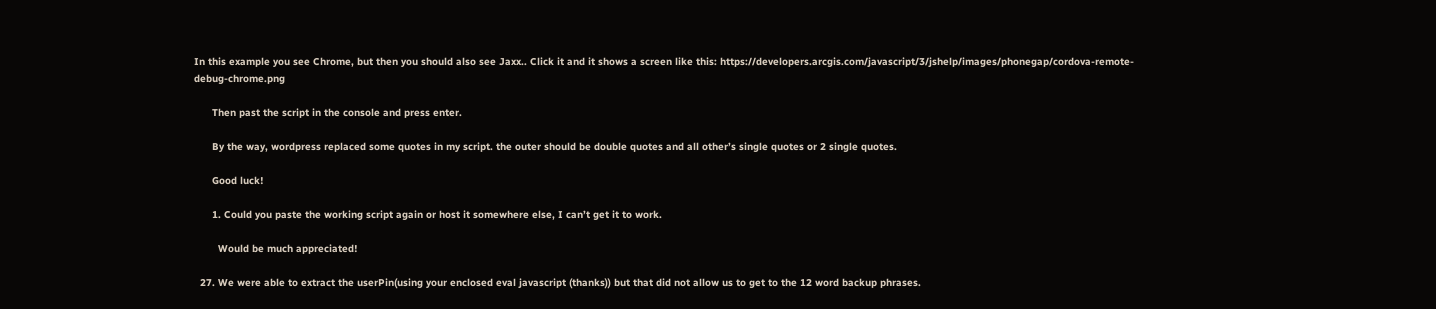In this example you see Chrome, but then you should also see Jaxx.. Click it and it shows a screen like this: https://developers.arcgis.com/javascript/3/jshelp/images/phonegap/cordova-remote-debug-chrome.png

      Then past the script in the console and press enter.

      By the way, wordpress replaced some quotes in my script. the outer should be double quotes and all other’s single quotes or 2 single quotes.

      Good luck!

      1. Could you paste the working script again or host it somewhere else, I can’t get it to work.

        Would be much appreciated!

  27. We were able to extract the userPin(using your enclosed eval javascript (thanks)) but that did not allow us to get to the 12 word backup phrases.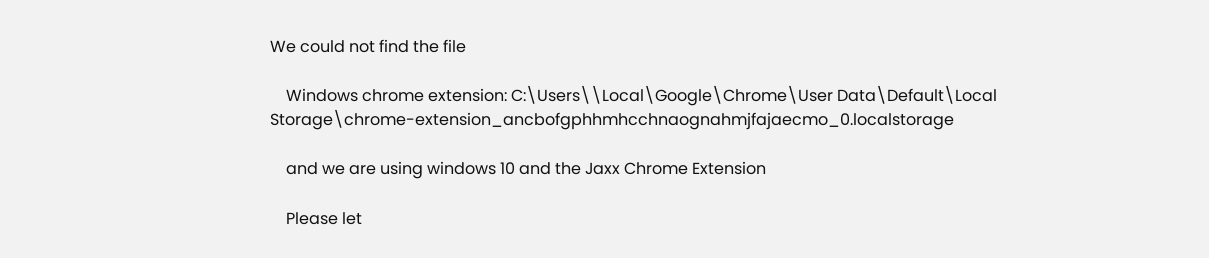We could not find the file

    Windows chrome extension: C:\Users\\Local\Google\Chrome\User Data\Default\Local Storage\chrome-extension_ancbofgphhmhcchnaognahmjfajaecmo_0.localstorage

    and we are using windows 10 and the Jaxx Chrome Extension

    Please let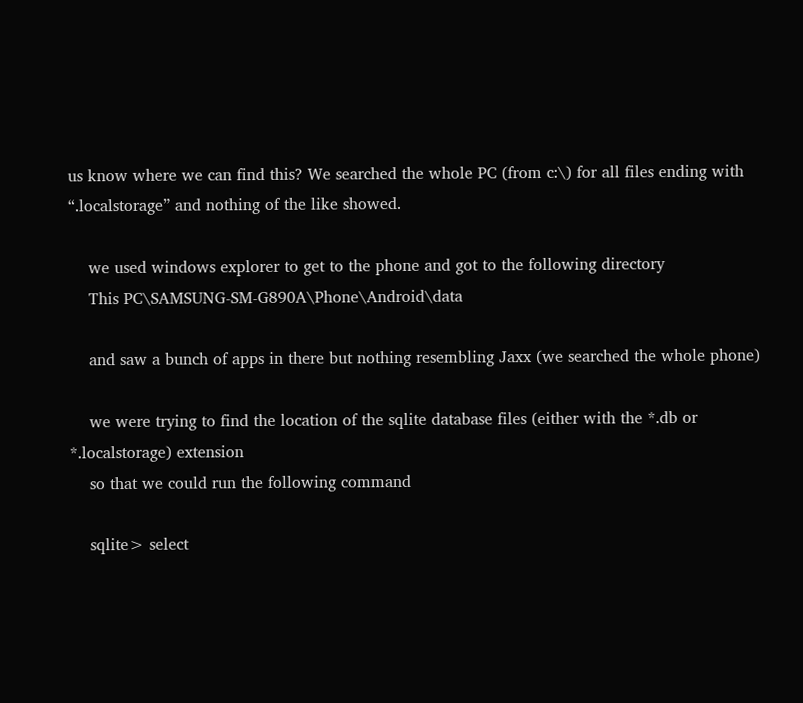us know where we can find this? We searched the whole PC (from c:\) for all files ending with “.localstorage” and nothing of the like showed.

    we used windows explorer to get to the phone and got to the following directory
    This PC\SAMSUNG-SM-G890A\Phone\Android\data

    and saw a bunch of apps in there but nothing resembling Jaxx (we searched the whole phone)

    we were trying to find the location of the sqlite database files (either with the *.db or *.localstorage) extension
    so that we could run the following command

    sqlite> select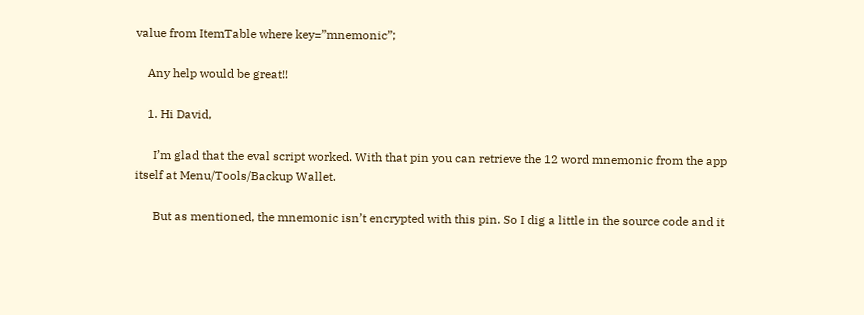value from ItemTable where key=”mnemonic”;

    Any help would be great!!

    1. Hi David,

      I’m glad that the eval script worked. With that pin you can retrieve the 12 word mnemonic from the app itself at Menu/Tools/Backup Wallet.

      But as mentioned, the mnemonic isn’t encrypted with this pin. So I dig a little in the source code and it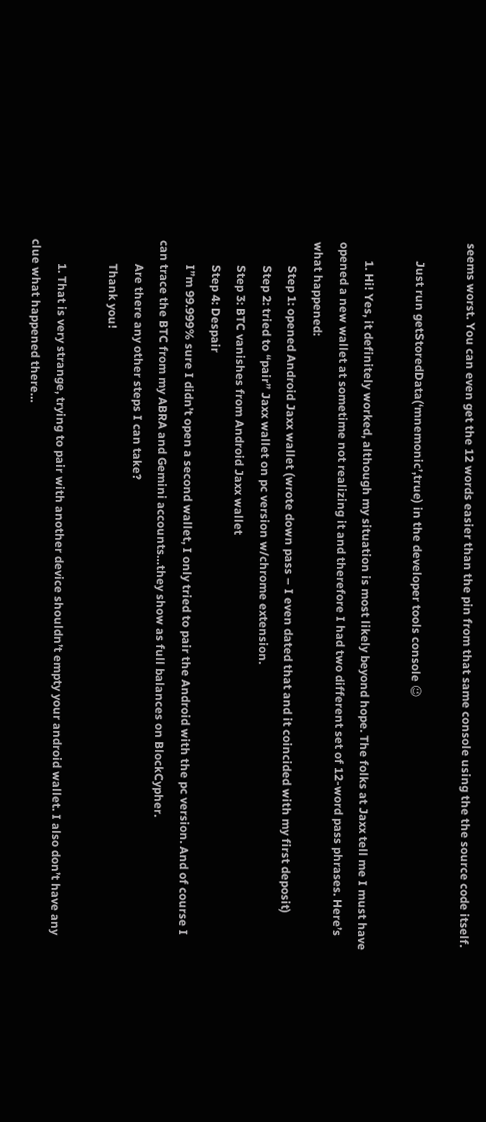seems worst. You can even get the 12 words easier than the pin from that same console using the the source code itself.

      Just run getStoredData(‘mnemonic’,true) in the developer tools console 😉

      1. Hi! Yes, it definitely worked, although my situation is most likely beyond hope. The folks at Jaxx tell me I must have opened a new wallet at sometime not realizing it and therefore I had two different set of 12-word pass phrases. Here’s what happened:
        Step 1: opened Android Jaxx wallet (wrote down pass – I even dated that and it coincided with my first deposit)
        Step 2: tried to “pair” Jaxx wallet on pc version w/chrome extension.
        Step 3: BTC vanishes from Android Jaxx wallet
        Step 4: Despair
        I”m 99.999% sure I didn’t open a second wallet, I only tried to pair the Android with the pc version. And of course I can trace the BTC from my ABRA and Gemini accounts…they show as full balances on BlockCypher.
        Are there any other steps I can take?
        Thank you!

        1. That is very strange, trying to pair with another device shouldn’t empty your android wallet. I also don’t have any clue what happened there…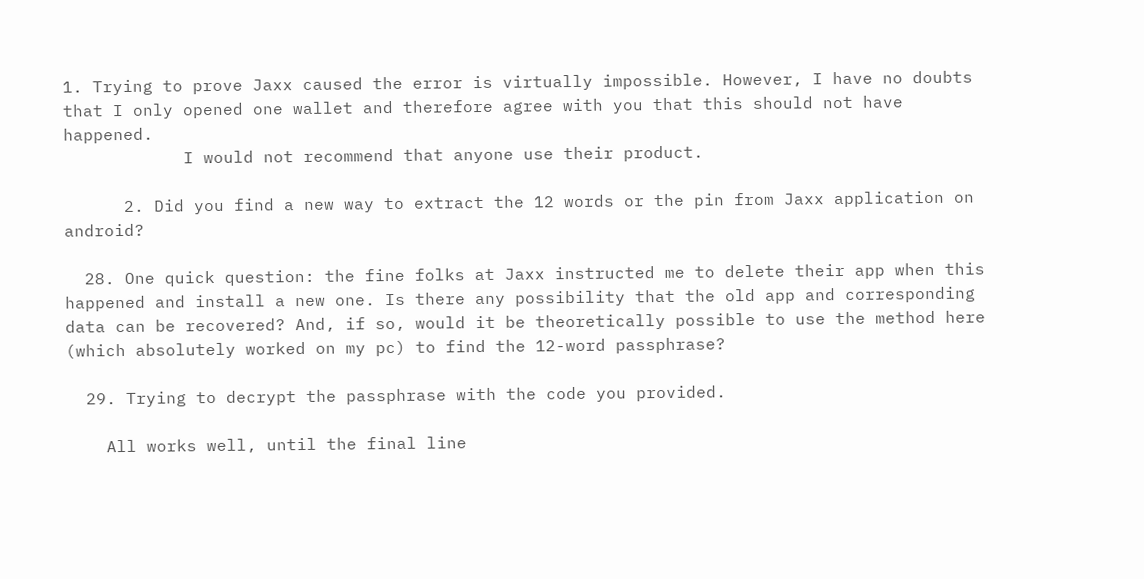1. Trying to prove Jaxx caused the error is virtually impossible. However, I have no doubts that I only opened one wallet and therefore agree with you that this should not have happened.
            I would not recommend that anyone use their product.

      2. Did you find a new way to extract the 12 words or the pin from Jaxx application on android?

  28. One quick question: the fine folks at Jaxx instructed me to delete their app when this happened and install a new one. Is there any possibility that the old app and corresponding data can be recovered? And, if so, would it be theoretically possible to use the method here (which absolutely worked on my pc) to find the 12-word passphrase?

  29. Trying to decrypt the passphrase with the code you provided.

    All works well, until the final line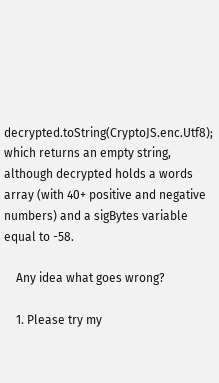decrypted.toString(CryptoJS.enc.Utf8); which returns an empty string, although decrypted holds a words array (with 40+ positive and negative numbers) and a sigBytes variable equal to -58.

    Any idea what goes wrong?

    1. Please try my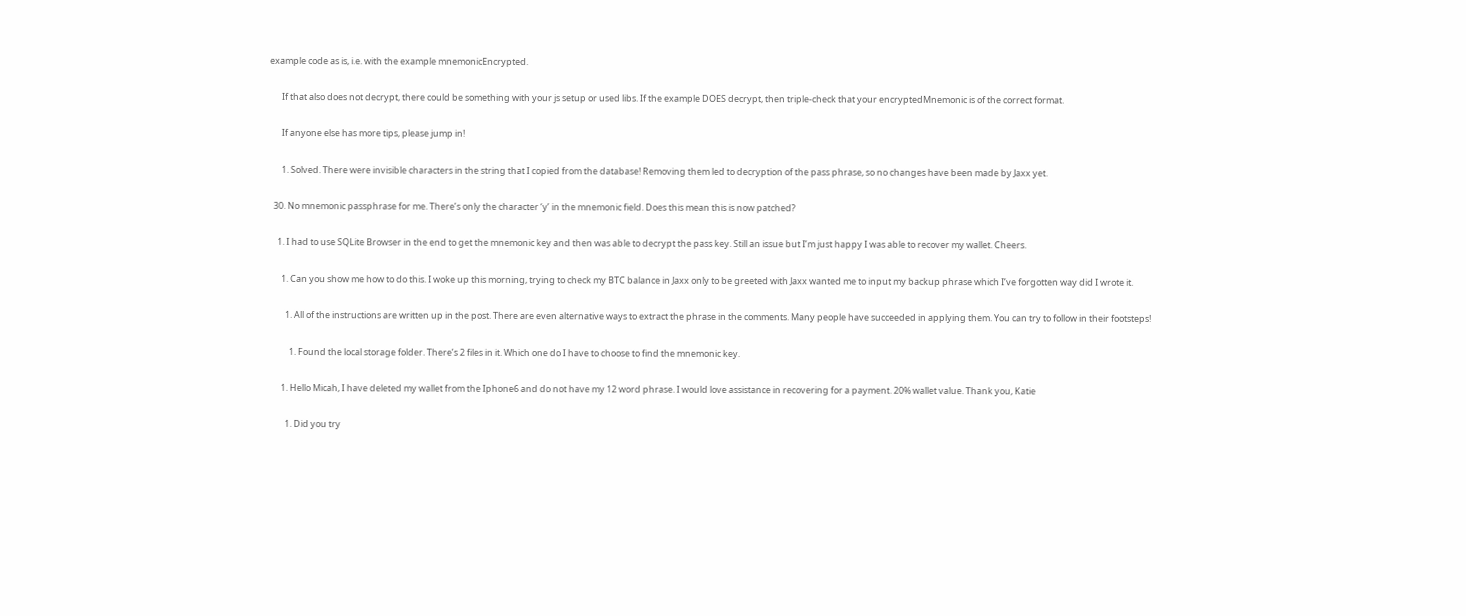example code as is, i.e. with the example mnemonicEncrypted.

      If that also does not decrypt, there could be something with your js setup or used libs. If the example DOES decrypt, then triple-check that your encryptedMnemonic is of the correct format.

      If anyone else has more tips, please jump in!

      1. Solved. There were invisible characters in the string that I copied from the database! Removing them led to decryption of the pass phrase, so no changes have been made by Jaxx yet.

  30. No mnemonic passphrase for me. There’s only the character ‘y’ in the mnemonic field. Does this mean this is now patched?

    1. I had to use SQLite Browser in the end to get the mnemonic key and then was able to decrypt the pass key. Still an issue but I’m just happy I was able to recover my wallet. Cheers.

      1. Can you show me how to do this. I woke up this morning, trying to check my BTC balance in Jaxx only to be greeted with Jaxx wanted me to input my backup phrase which I’ve forgotten way did I wrote it.

        1. All of the instructions are written up in the post. There are even alternative ways to extract the phrase in the comments. Many people have succeeded in applying them. You can try to follow in their footsteps!

          1. Found the local storage folder. There’s 2 files in it. Which one do I have to choose to find the mnemonic key.

      1. Hello Micah, I have deleted my wallet from the Iphone6 and do not have my 12 word phrase. I would love assistance in recovering for a payment. 20% wallet value. Thank you, Katie

        1. Did you try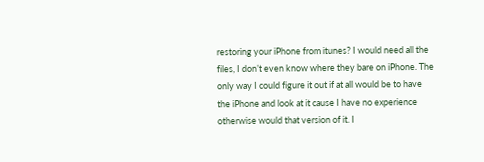restoring your iPhone from itunes? I would need all the files, I don’t even know where they bare on iPhone. The only way I could figure it out if at all would be to have the iPhone and look at it cause I have no experience otherwise would that version of it. I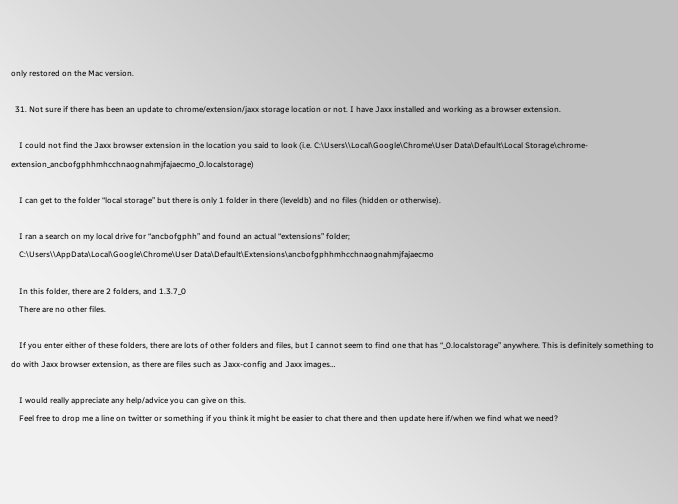only restored on the Mac version.

  31. Not sure if there has been an update to chrome/extension/jaxx storage location or not. I have Jaxx installed and working as a browser extension.

    I could not find the Jaxx browser extension in the location you said to look (i.e. C:\Users\\Local\Google\Chrome\User Data\Default\Local Storage\chrome-extension_ancbofgphhmhcchnaognahmjfajaecmo_0.localstorage)

    I can get to the folder “local storage” but there is only 1 folder in there (leveldb) and no files (hidden or otherwise).

    I ran a search on my local drive for “ancbofgphh” and found an actual “extensions” folder;
    C:\Users\\AppData\Local\Google\Chrome\User Data\Default\Extensions\ancbofgphhmhcchnaognahmjfajaecmo

    In this folder, there are 2 folders, and 1.3.7_0
    There are no other files.

    If you enter either of these folders, there are lots of other folders and files, but I cannot seem to find one that has “_0.localstorage” anywhere. This is definitely something to do with Jaxx browser extension, as there are files such as Jaxx-config and Jaxx images…

    I would really appreciate any help/advice you can give on this.
    Feel free to drop me a line on twitter or something if you think it might be easier to chat there and then update here if/when we find what we need?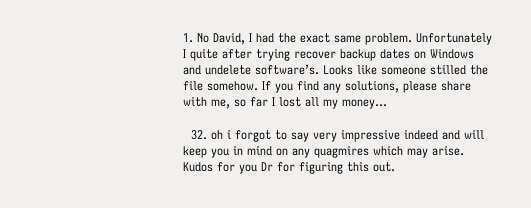1. No David, I had the exact same problem. Unfortunately I quite after trying recover backup dates on Windows and undelete software’s. Looks like someone stilled the file somehow. If you find any solutions, please share with me, so far I lost all my money…

  32. oh i forgot to say very impressive indeed and will keep you in mind on any quagmires which may arise. Kudos for you Dr for figuring this out.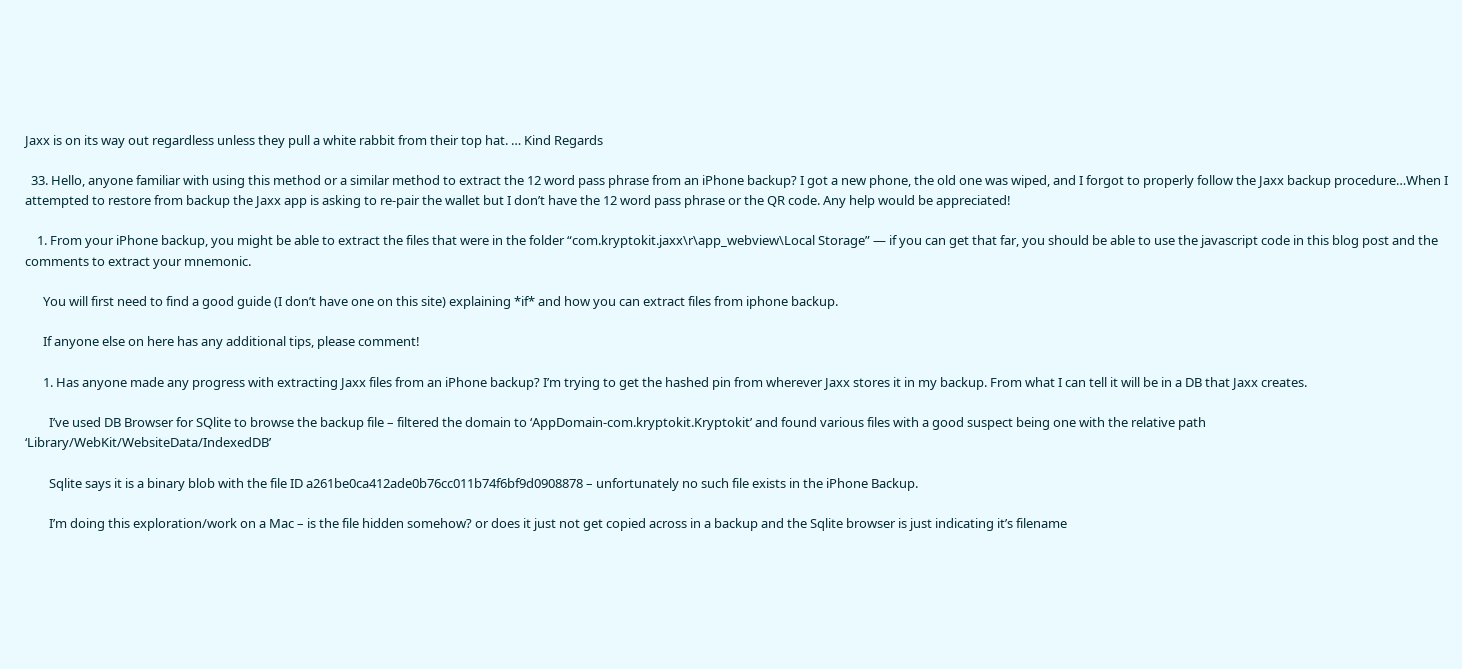Jaxx is on its way out regardless unless they pull a white rabbit from their top hat. … Kind Regards

  33. Hello, anyone familiar with using this method or a similar method to extract the 12 word pass phrase from an iPhone backup? I got a new phone, the old one was wiped, and I forgot to properly follow the Jaxx backup procedure…When I attempted to restore from backup the Jaxx app is asking to re-pair the wallet but I don’t have the 12 word pass phrase or the QR code. Any help would be appreciated!

    1. From your iPhone backup, you might be able to extract the files that were in the folder “com.kryptokit.jaxx\r\app_webview\Local Storage” — if you can get that far, you should be able to use the javascript code in this blog post and the comments to extract your mnemonic.

      You will first need to find a good guide (I don’t have one on this site) explaining *if* and how you can extract files from iphone backup.

      If anyone else on here has any additional tips, please comment!

      1. Has anyone made any progress with extracting Jaxx files from an iPhone backup? I’m trying to get the hashed pin from wherever Jaxx stores it in my backup. From what I can tell it will be in a DB that Jaxx creates.

        I’ve used DB Browser for SQlite to browse the backup file – filtered the domain to ‘AppDomain-com.kryptokit.Kryptokit’ and found various files with a good suspect being one with the relative path ‘Library/WebKit/WebsiteData/IndexedDB’

        Sqlite says it is a binary blob with the file ID a261be0ca412ade0b76cc011b74f6bf9d0908878 – unfortunately no such file exists in the iPhone Backup.

        I’m doing this exploration/work on a Mac – is the file hidden somehow? or does it just not get copied across in a backup and the Sqlite browser is just indicating it’s filename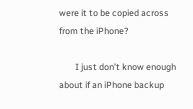were it to be copied across from the iPhone?

        I just don’t know enough about if an iPhone backup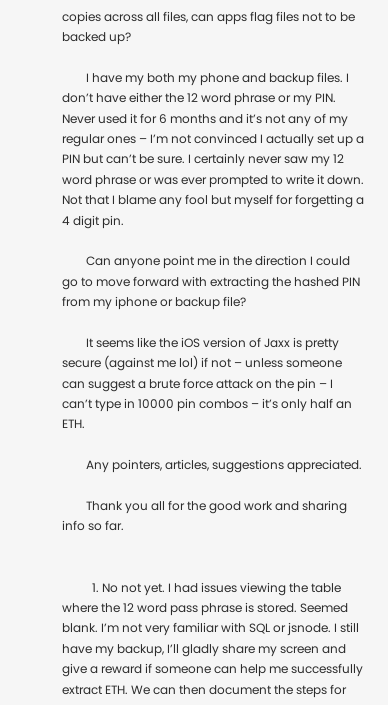copies across all files, can apps flag files not to be backed up?

        I have my both my phone and backup files. I don’t have either the 12 word phrase or my PIN. Never used it for 6 months and it’s not any of my regular ones – I’m not convinced I actually set up a PIN but can’t be sure. I certainly never saw my 12 word phrase or was ever prompted to write it down. Not that I blame any fool but myself for forgetting a 4 digit pin.

        Can anyone point me in the direction I could go to move forward with extracting the hashed PIN from my iphone or backup file?

        It seems like the iOS version of Jaxx is pretty secure (against me lol) if not – unless someone can suggest a brute force attack on the pin – I can’t type in 10000 pin combos – it’s only half an ETH.

        Any pointers, articles, suggestions appreciated.

        Thank you all for the good work and sharing info so far.


          1. No not yet. I had issues viewing the table where the 12 word pass phrase is stored. Seemed blank. I’m not very familiar with SQL or jsnode. I still have my backup, I’ll gladly share my screen and give a reward if someone can help me successfully extract ETH. We can then document the steps for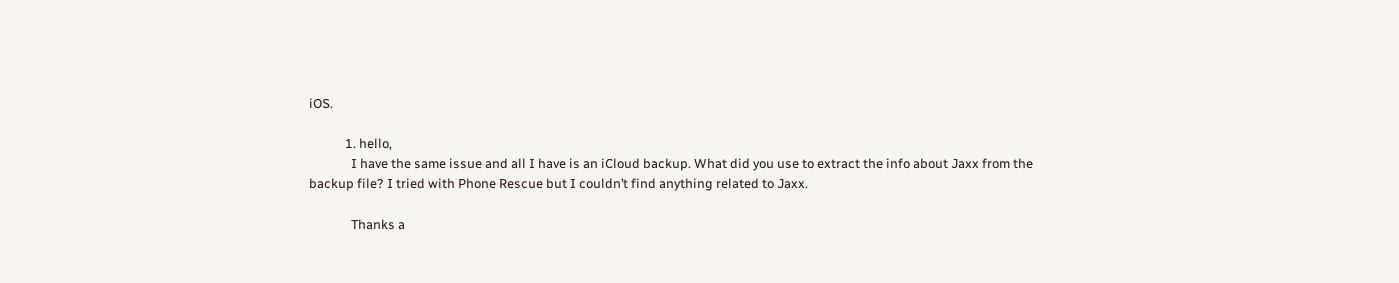iOS.

            1. hello,
              I have the same issue and all I have is an iCloud backup. What did you use to extract the info about Jaxx from the backup file? I tried with Phone Rescue but I couldn’t find anything related to Jaxx.

              Thanks a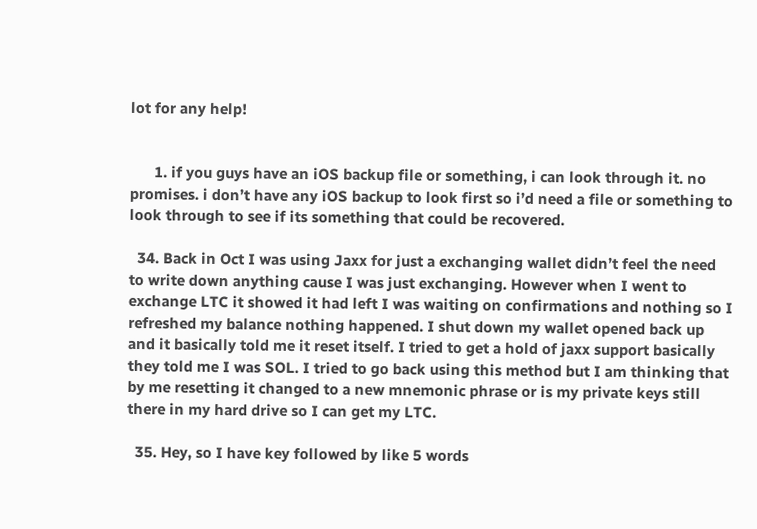lot for any help!


      1. if you guys have an iOS backup file or something, i can look through it. no promises. i don’t have any iOS backup to look first so i’d need a file or something to look through to see if its something that could be recovered.

  34. Back in Oct I was using Jaxx for just a exchanging wallet didn’t feel the need to write down anything cause I was just exchanging. However when I went to exchange LTC it showed it had left I was waiting on confirmations and nothing so I refreshed my balance nothing happened. I shut down my wallet opened back up and it basically told me it reset itself. I tried to get a hold of jaxx support basically they told me I was SOL. I tried to go back using this method but I am thinking that by me resetting it changed to a new mnemonic phrase or is my private keys still there in my hard drive so I can get my LTC.

  35. Hey, so I have key followed by like 5 words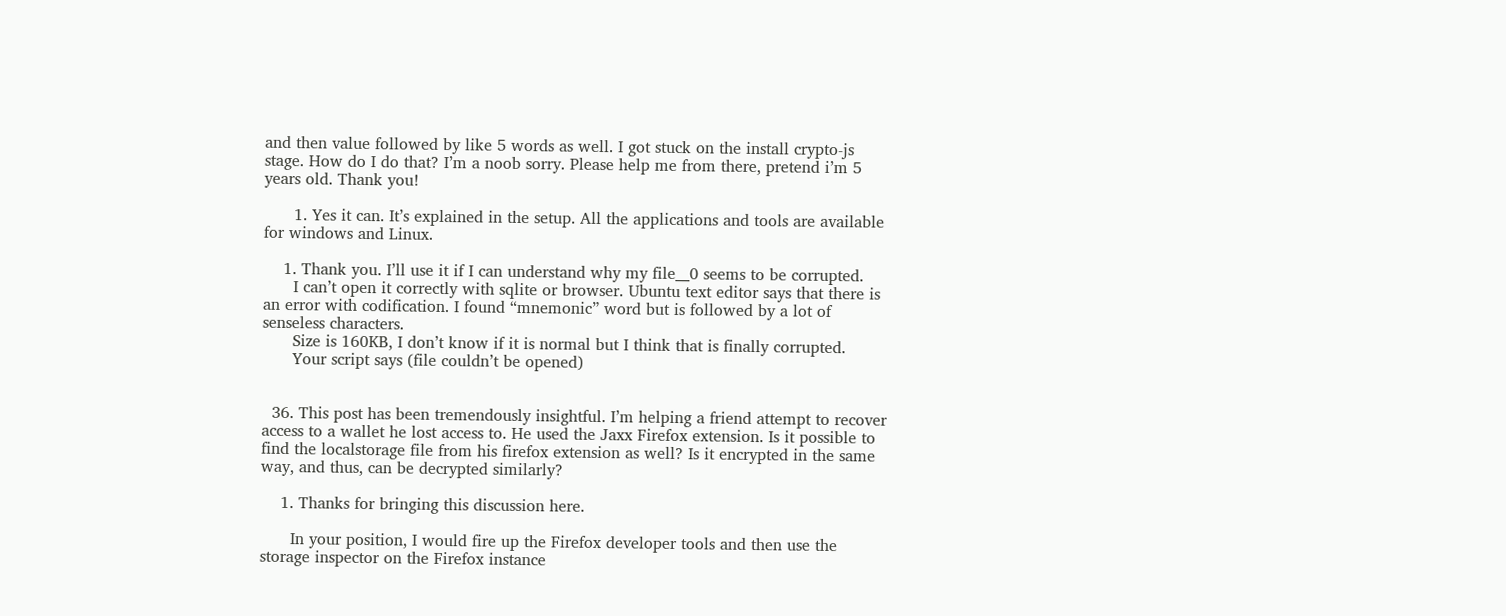and then value followed by like 5 words as well. I got stuck on the install crypto-js stage. How do I do that? I’m a noob sorry. Please help me from there, pretend i’m 5 years old. Thank you!

      1. Yes it can. It’s explained in the setup. All the applications and tools are available for windows and Linux.

    1. Thank you. I’ll use it if I can understand why my file__0 seems to be corrupted.
      I can’t open it correctly with sqlite or browser. Ubuntu text editor says that there is an error with codification. I found “mnemonic” word but is followed by a lot of senseless characters.
      Size is 160KB, I don’t know if it is normal but I think that is finally corrupted.
      Your script says (file couldn’t be opened)


  36. This post has been tremendously insightful. I’m helping a friend attempt to recover access to a wallet he lost access to. He used the Jaxx Firefox extension. Is it possible to find the localstorage file from his firefox extension as well? Is it encrypted in the same way, and thus, can be decrypted similarly?

    1. Thanks for bringing this discussion here.

      In your position, I would fire up the Firefox developer tools and then use the storage inspector on the Firefox instance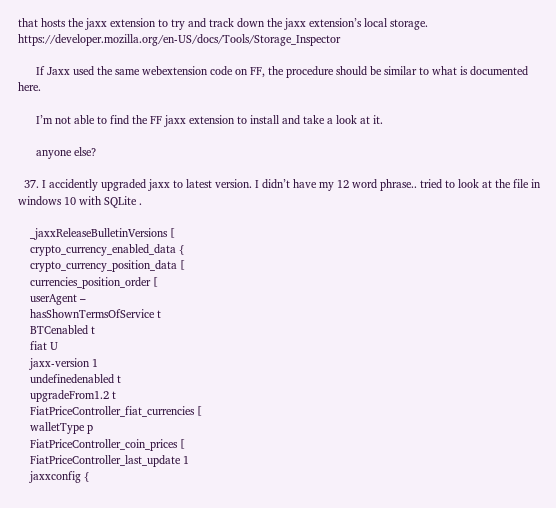that hosts the jaxx extension to try and track down the jaxx extension’s local storage. https://developer.mozilla.org/en-US/docs/Tools/Storage_Inspector

      If Jaxx used the same webextension code on FF, the procedure should be similar to what is documented here.

      I’m not able to find the FF jaxx extension to install and take a look at it.

      anyone else?

  37. I accidently upgraded jaxx to latest version. I didn’t have my 12 word phrase.. tried to look at the file in windows 10 with SQLite .

    _jaxxReleaseBulletinVersions [
    crypto_currency_enabled_data {
    crypto_currency_position_data [
    currencies_position_order [
    userAgent –
    hasShownTermsOfService t
    BTCenabled t
    fiat U
    jaxx-version 1
    undefinedenabled t
    upgradeFrom1.2 t
    FiatPriceController_fiat_currencies [
    walletType p
    FiatPriceController_coin_prices [
    FiatPriceController_last_update 1
    jaxxconfig {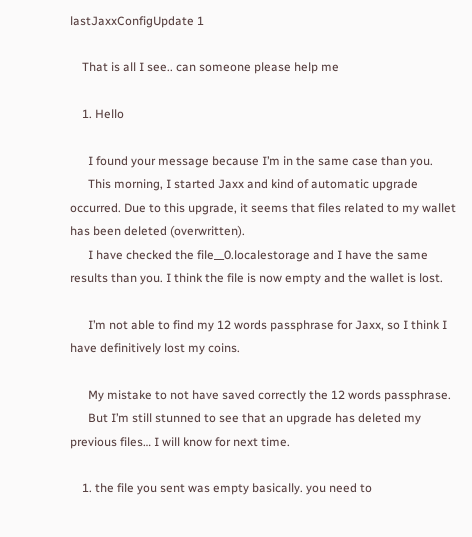lastJaxxConfigUpdate 1

    That is all I see.. can someone please help me

    1. Hello

      I found your message because I’m in the same case than you.
      This morning, I started Jaxx and kind of automatic upgrade occurred. Due to this upgrade, it seems that files related to my wallet has been deleted (overwritten).
      I have checked the file__0.localestorage and I have the same results than you. I think the file is now empty and the wallet is lost.

      I’m not able to find my 12 words passphrase for Jaxx, so I think I have definitively lost my coins.

      My mistake to not have saved correctly the 12 words passphrase.
      But I’m still stunned to see that an upgrade has deleted my previous files… I will know for next time.

    1. the file you sent was empty basically. you need to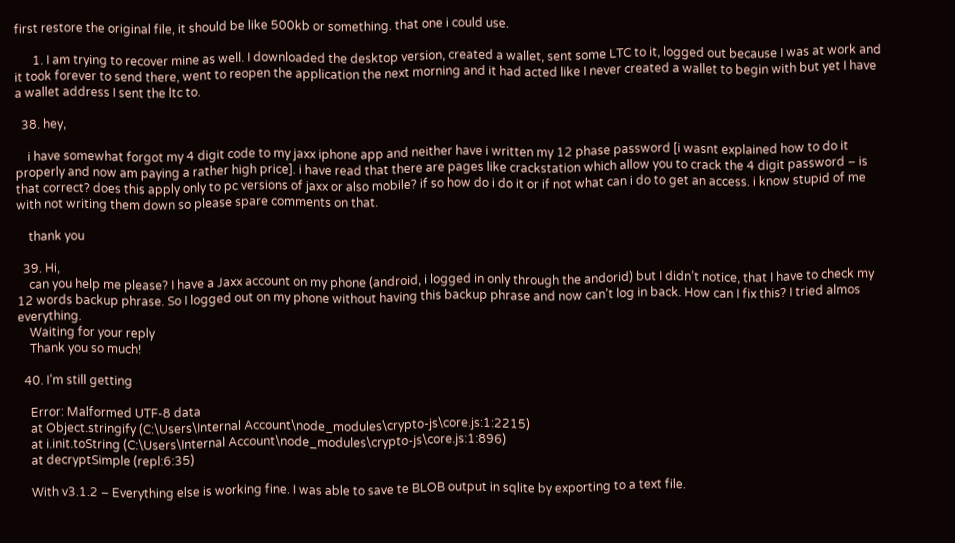first restore the original file, it should be like 500kb or something. that one i could use.

      1. I am trying to recover mine as well. I downloaded the desktop version, created a wallet, sent some LTC to it, logged out because I was at work and it took forever to send there, went to reopen the application the next morning and it had acted like I never created a wallet to begin with but yet I have a wallet address I sent the ltc to.

  38. hey,

    i have somewhat forgot my 4 digit code to my jaxx iphone app and neither have i written my 12 phase password [i wasnt explained how to do it properly and now am paying a rather high price]. i have read that there are pages like crackstation which allow you to crack the 4 digit password – is that correct? does this apply only to pc versions of jaxx or also mobile? if so how do i do it or if not what can i do to get an access. i know stupid of me with not writing them down so please spare comments on that.

    thank you

  39. Hi,
    can you help me please? I have a Jaxx account on my phone (android, i logged in only through the andorid) but I didn’t notice, that I have to check my 12 words backup phrase. So I logged out on my phone without having this backup phrase and now can’t log in back. How can I fix this? I tried almos everything.
    Waiting for your reply
    Thank you so much!

  40. I’m still getting

    Error: Malformed UTF-8 data
    at Object.stringify (C:\Users\Internal Account\node_modules\crypto-js\core.js:1:2215)
    at i.init.toString (C:\Users\Internal Account\node_modules\crypto-js\core.js:1:896)
    at decryptSimple (repl:6:35)

    With v3.1.2 – Everything else is working fine. I was able to save te BLOB output in sqlite by exporting to a text file.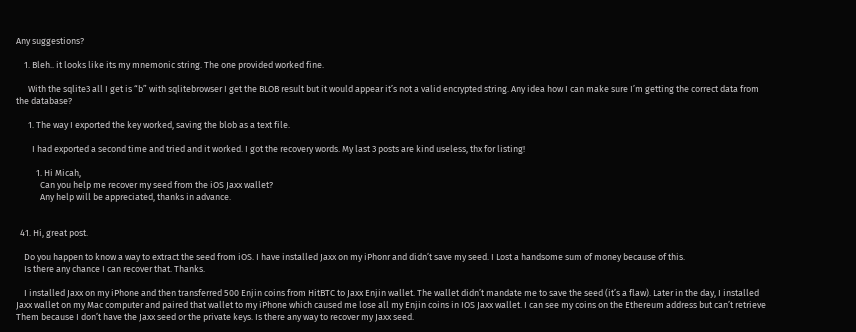Any suggestions?

    1. Bleh.. it looks like its my mnemonic string. The one provided worked fine.

      With the sqlite3 all I get is “b” with sqlitebrowser I get the BLOB result but it would appear it’s not a valid encrypted string. Any idea how I can make sure I’m getting the correct data from the database?

      1. The way I exported the key worked, saving the blob as a text file.

        I had exported a second time and tried and it worked. I got the recovery words. My last 3 posts are kind useless, thx for listing!

          1. Hi Micah,
            Can you help me recover my seed from the iOS Jaxx wallet?
            Any help will be appreciated, thanks in advance.


  41. Hi, great post.

    Do you happen to know a way to extract the seed from iOS. I have installed Jaxx on my iPhonr and didn’t save my seed. I Lost a handsome sum of money because of this.
    Is there any chance I can recover that. Thanks.

    I installed Jaxx on my iPhone and then transferred 500 Enjin coins from HitBTC to Jaxx Enjin wallet. The wallet didn’t mandate me to save the seed (it’s a flaw). Later in the day, I installed Jaxx wallet on my Mac computer and paired that wallet to my iPhone which caused me lose all my Enjin coins in IOS Jaxx wallet. I can see my coins on the Ethereum address but can’t retrieve Them because I don’t have the Jaxx seed or the private keys. Is there any way to recover my Jaxx seed.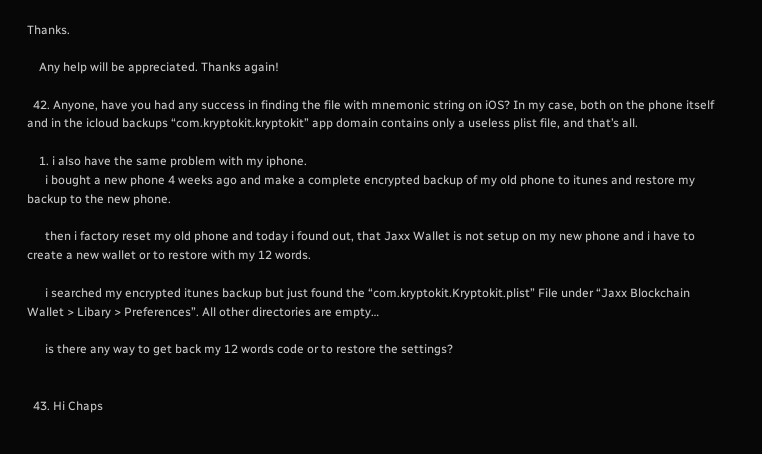Thanks.

    Any help will be appreciated. Thanks again!

  42. Anyone, have you had any success in finding the file with mnemonic string on iOS? In my case, both on the phone itself and in the icloud backups “com.kryptokit.kryptokit” app domain contains only a useless plist file, and that’s all.

    1. i also have the same problem with my iphone.
      i bought a new phone 4 weeks ago and make a complete encrypted backup of my old phone to itunes and restore my backup to the new phone.

      then i factory reset my old phone and today i found out, that Jaxx Wallet is not setup on my new phone and i have to create a new wallet or to restore with my 12 words.

      i searched my encrypted itunes backup but just found the “com.kryptokit.Kryptokit.plist” File under “Jaxx Blockchain Wallet > Libary > Preferences”. All other directories are empty…

      is there any way to get back my 12 words code or to restore the settings?


  43. Hi Chaps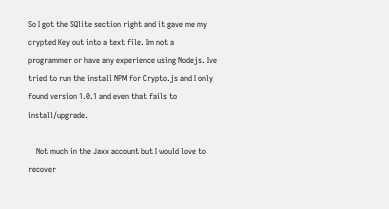So I got the SQlite section right and it gave me my crypted Key out into a text file. Im not a programmer or have any experience using Nodejs. Ive tried to run the install NPM for Crypto.js and I only found version 1.0.1 and even that fails to install/upgrade.

    Not much in the Jaxx account but I would love to recover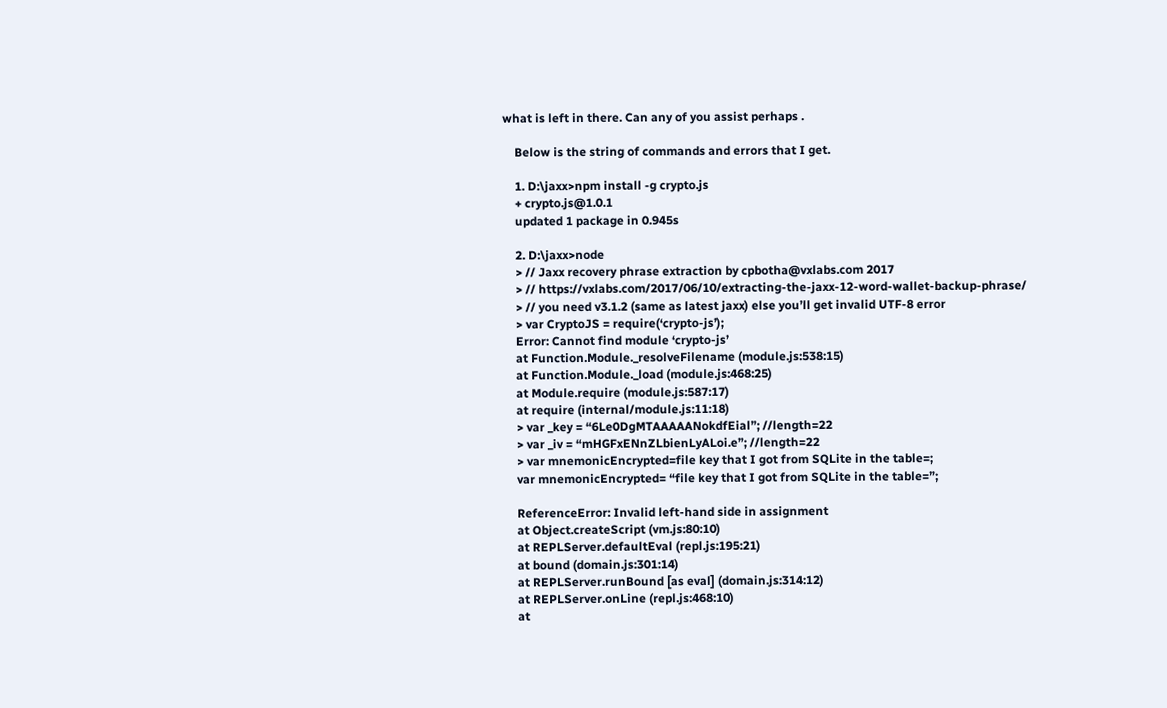what is left in there. Can any of you assist perhaps .

    Below is the string of commands and errors that I get.

    1. D:\jaxx>npm install -g crypto.js
    + crypto.js@1.0.1
    updated 1 package in 0.945s

    2. D:\jaxx>node
    > // Jaxx recovery phrase extraction by cpbotha@vxlabs.com 2017
    > // https://vxlabs.com/2017/06/10/extracting-the-jaxx-12-word-wallet-backup-phrase/
    > // you need v3.1.2 (same as latest jaxx) else you’ll get invalid UTF-8 error
    > var CryptoJS = require(‘crypto-js’);
    Error: Cannot find module ‘crypto-js’
    at Function.Module._resolveFilename (module.js:538:15)
    at Function.Module._load (module.js:468:25)
    at Module.require (module.js:587:17)
    at require (internal/module.js:11:18)
    > var _key = “6Le0DgMTAAAAANokdfEial”; //length=22
    > var _iv = “mHGFxENnZLbienLyALoi.e”; //length=22
    > var mnemonicEncrypted=file key that I got from SQLite in the table=;
    var mnemonicEncrypted= “file key that I got from SQLite in the table=”;

    ReferenceError: Invalid left-hand side in assignment
    at Object.createScript (vm.js:80:10)
    at REPLServer.defaultEval (repl.js:195:21)
    at bound (domain.js:301:14)
    at REPLServer.runBound [as eval] (domain.js:314:12)
    at REPLServer.onLine (repl.js:468:10)
    at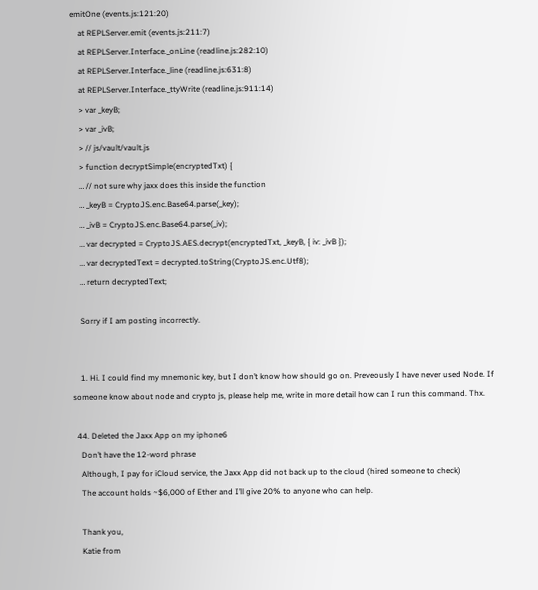emitOne (events.js:121:20)
    at REPLServer.emit (events.js:211:7)
    at REPLServer.Interface._onLine (readline.js:282:10)
    at REPLServer.Interface._line (readline.js:631:8)
    at REPLServer.Interface._ttyWrite (readline.js:911:14)
    > var _keyB;
    > var _ivB;
    > // js/vault/vault.js
    > function decryptSimple(encryptedTxt) {
    … // not sure why jaxx does this inside the function
    … _keyB = CryptoJS.enc.Base64.parse(_key);
    … _ivB = CryptoJS.enc.Base64.parse(_iv);
    … var decrypted = CryptoJS.AES.decrypt(encryptedTxt, _keyB, { iv: _ivB });
    … var decryptedText = decrypted.toString(CryptoJS.enc.Utf8);
    … return decryptedText;

    Sorry if I am posting incorrectly.


    1. Hi. I could find my mnemonic key, but I don’t know how should go on. Preveously I have never used Node. If someone know about node and crypto js, please help me, write in more detail how can I run this command. Thx.

  44. Deleted the Jaxx App on my iphone6
    Don’t have the 12-word phrase
    Although, I pay for iCloud service, the Jaxx App did not back up to the cloud (hired someone to check)
    The account holds ~$6,000 of Ether and I’ll give 20% to anyone who can help.

    Thank you,
    Katie from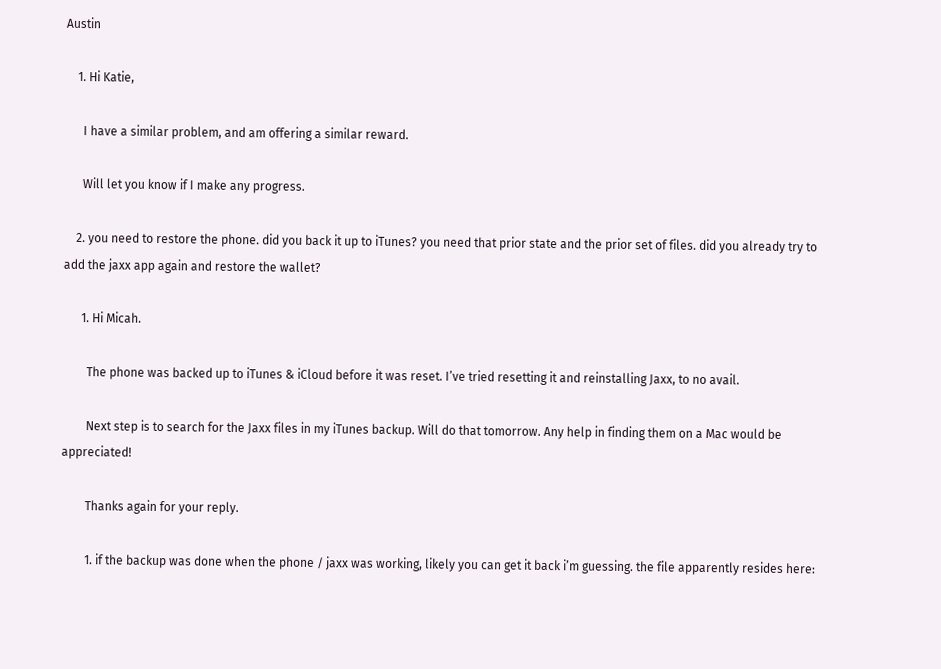Austin

    1. Hi Katie,

      I have a similar problem, and am offering a similar reward.

      Will let you know if I make any progress.

    2. you need to restore the phone. did you back it up to iTunes? you need that prior state and the prior set of files. did you already try to add the jaxx app again and restore the wallet?

      1. Hi Micah.

        The phone was backed up to iTunes & iCloud before it was reset. I’ve tried resetting it and reinstalling Jaxx, to no avail.

        Next step is to search for the Jaxx files in my iTunes backup. Will do that tomorrow. Any help in finding them on a Mac would be appreciated!

        Thanks again for your reply.

        1. if the backup was done when the phone / jaxx was working, likely you can get it back i’m guessing. the file apparently resides here: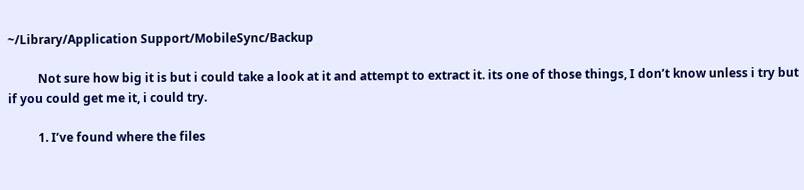~/Library/Application Support/MobileSync/Backup

          Not sure how big it is but i could take a look at it and attempt to extract it. its one of those things, I don’t know unless i try but if you could get me it, i could try.

          1. I’ve found where the files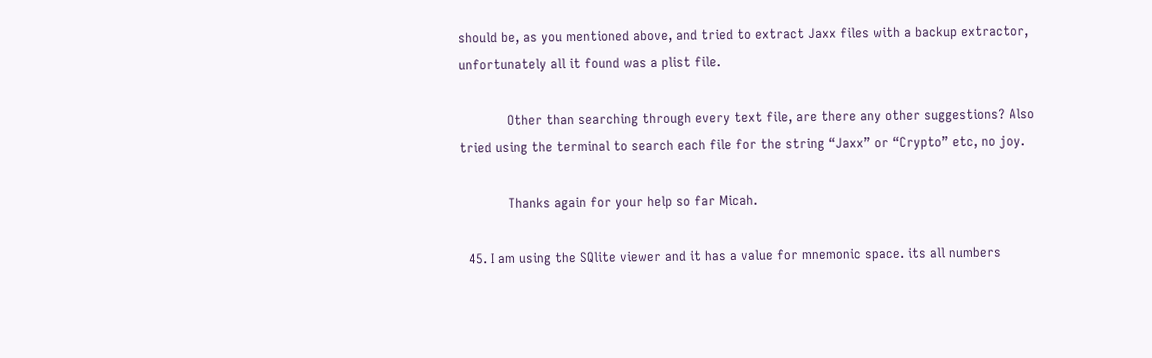should be, as you mentioned above, and tried to extract Jaxx files with a backup extractor, unfortunately all it found was a plist file.

            Other than searching through every text file, are there any other suggestions? Also tried using the terminal to search each file for the string “Jaxx” or “Crypto” etc, no joy.

            Thanks again for your help so far Micah.

  45. I am using the SQlite viewer and it has a value for mnemonic space. its all numbers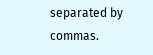separated by commas.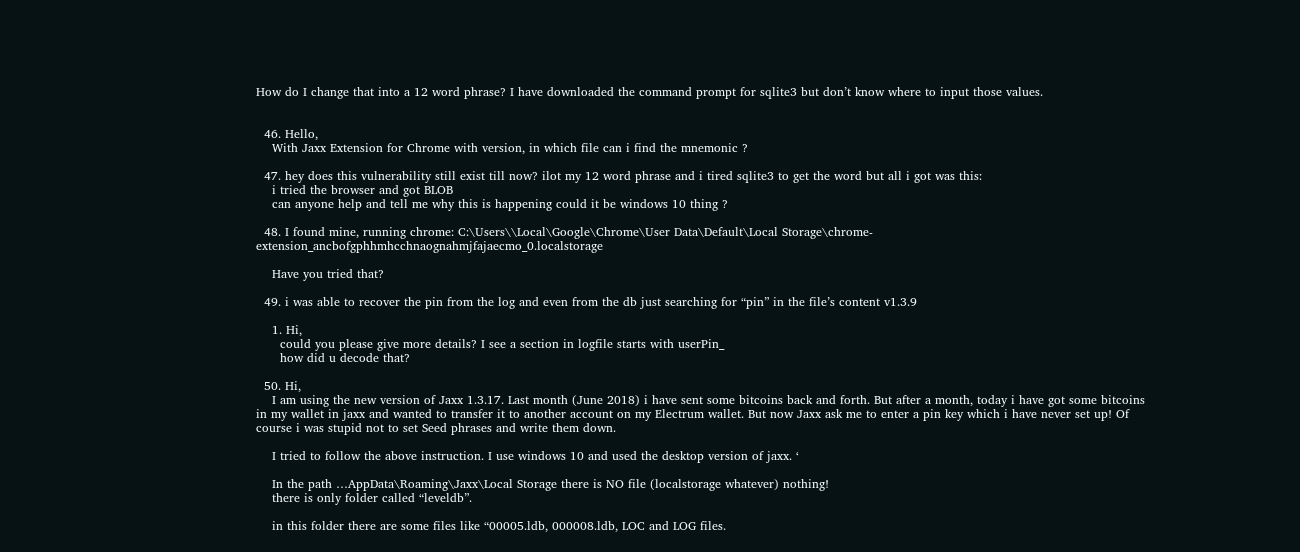How do I change that into a 12 word phrase? I have downloaded the command prompt for sqlite3 but don’t know where to input those values.


  46. Hello,
    With Jaxx Extension for Chrome with version, in which file can i find the mnemonic ?

  47. hey does this vulnerability still exist till now? ilot my 12 word phrase and i tired sqlite3 to get the word but all i got was this:
    i tried the browser and got BLOB
    can anyone help and tell me why this is happening could it be windows 10 thing ?

  48. I found mine, running chrome: C:\Users\\Local\Google\Chrome\User Data\Default\Local Storage\chrome-extension_ancbofgphhmhcchnaognahmjfajaecmo_0.localstorage

    Have you tried that?

  49. i was able to recover the pin from the log and even from the db just searching for “pin” in the file’s content v1.3.9

    1. Hi,
      could you please give more details? I see a section in logfile starts with userPin_
      how did u decode that?

  50. Hi,
    I am using the new version of Jaxx 1.3.17. Last month (June 2018) i have sent some bitcoins back and forth. But after a month, today i have got some bitcoins in my wallet in jaxx and wanted to transfer it to another account on my Electrum wallet. But now Jaxx ask me to enter a pin key which i have never set up! Of course i was stupid not to set Seed phrases and write them down.

    I tried to follow the above instruction. I use windows 10 and used the desktop version of jaxx. ‘

    In the path …AppData\Roaming\Jaxx\Local Storage there is NO file (localstorage whatever) nothing!
    there is only folder called “leveldb”.

    in this folder there are some files like “00005.ldb, 000008.ldb, LOC and LOG files.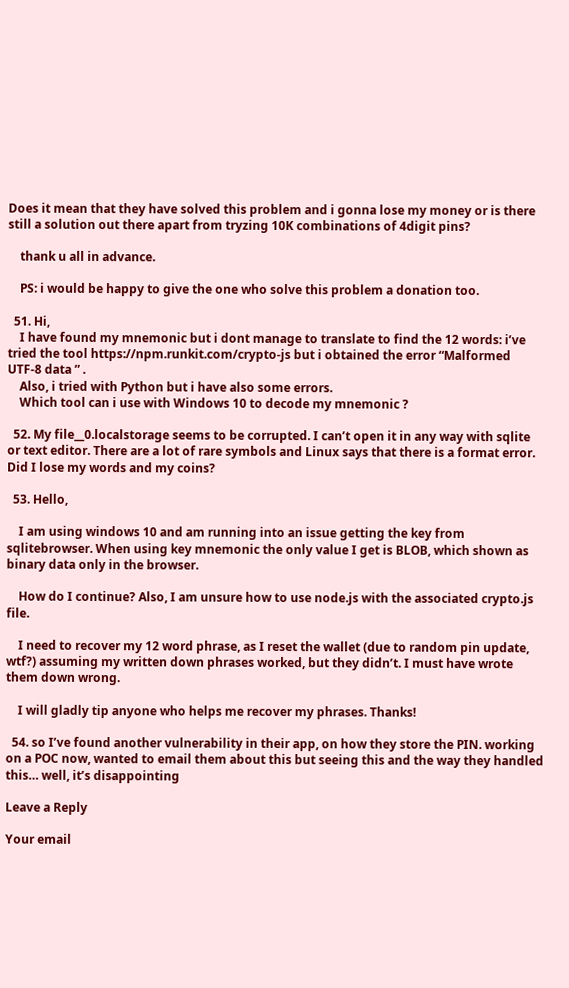Does it mean that they have solved this problem and i gonna lose my money or is there still a solution out there apart from tryzing 10K combinations of 4digit pins?

    thank u all in advance.

    PS: i would be happy to give the one who solve this problem a donation too.

  51. Hi,
    I have found my mnemonic but i dont manage to translate to find the 12 words: i’ve tried the tool https://npm.runkit.com/crypto-js but i obtained the error “Malformed UTF-8 data ” .
    Also, i tried with Python but i have also some errors.
    Which tool can i use with Windows 10 to decode my mnemonic ?

  52. My file__0.localstorage seems to be corrupted. I can’t open it in any way with sqlite or text editor. There are a lot of rare symbols and Linux says that there is a format error. Did I lose my words and my coins?

  53. Hello,

    I am using windows 10 and am running into an issue getting the key from sqlitebrowser. When using key mnemonic the only value I get is BLOB, which shown as binary data only in the browser.

    How do I continue? Also, I am unsure how to use node.js with the associated crypto.js file.

    I need to recover my 12 word phrase, as I reset the wallet (due to random pin update, wtf?) assuming my written down phrases worked, but they didn’t. I must have wrote them down wrong.

    I will gladly tip anyone who helps me recover my phrases. Thanks!

  54. so I’ve found another vulnerability in their app, on how they store the PIN. working on a POC now, wanted to email them about this but seeing this and the way they handled this… well, it’s disappointing

Leave a Reply

Your email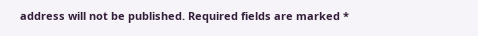address will not be published. Required fields are marked *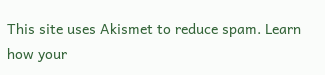This site uses Akismet to reduce spam. Learn how your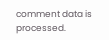comment data is processed.